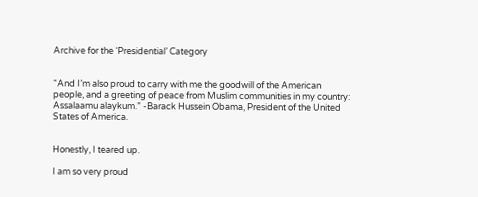Archive for the ‘Presidential’ Category


“And I’m also proud to carry with me the goodwill of the American people, and a greeting of peace from Muslim communities in my country: Assalaamu alaykum.” -Barack Hussein Obama, President of the United States of America.


Honestly, I teared up.

I am so very proud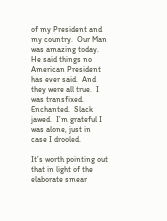of my President and my country.  Our Man was amazing today.  He said things no American President has ever said.  And they were all true.  I was transfixed.  Enchanted.  Slack jawed.  I’m grateful I was alone, just in case I drooled.

It’s worth pointing out that in light of the elaborate smear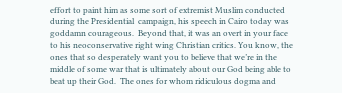effort to paint him as some sort of extremist Muslim conducted during the Presidential  campaign, his speech in Cairo today was goddamn courageous.  Beyond that, it was an overt in your face to his neoconservative right wing Christian critics. You know, the ones that so desperately want you to believe that we’re in the middle of some war that is ultimately about our God being able to beat up their God.  The ones for whom ridiculous dogma and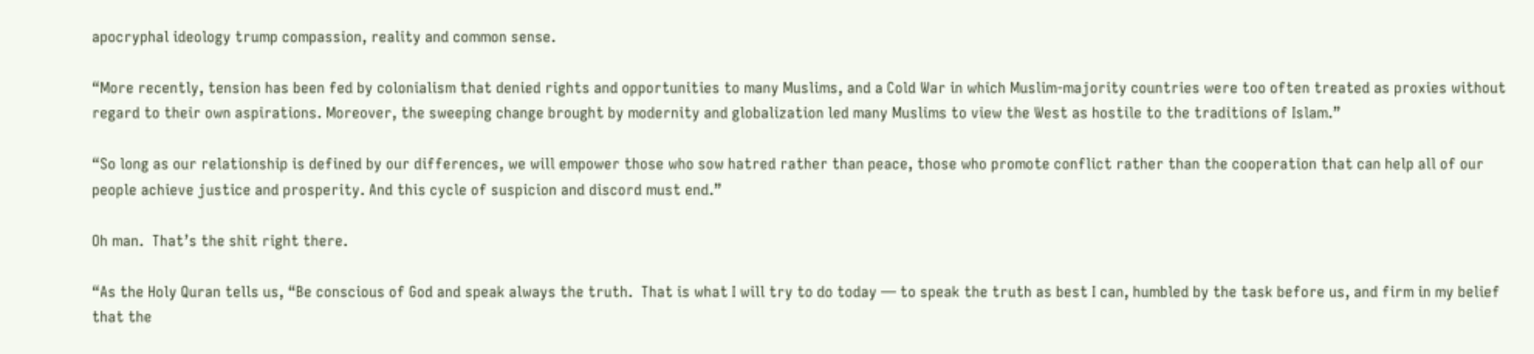apocryphal ideology trump compassion, reality and common sense.

“More recently, tension has been fed by colonialism that denied rights and opportunities to many Muslims, and a Cold War in which Muslim-majority countries were too often treated as proxies without regard to their own aspirations. Moreover, the sweeping change brought by modernity and globalization led many Muslims to view the West as hostile to the traditions of Islam.”

“So long as our relationship is defined by our differences, we will empower those who sow hatred rather than peace, those who promote conflict rather than the cooperation that can help all of our people achieve justice and prosperity. And this cycle of suspicion and discord must end.”

Oh man.  That’s the shit right there.

“As the Holy Quran tells us, “Be conscious of God and speak always the truth.  That is what I will try to do today — to speak the truth as best I can, humbled by the task before us, and firm in my belief that the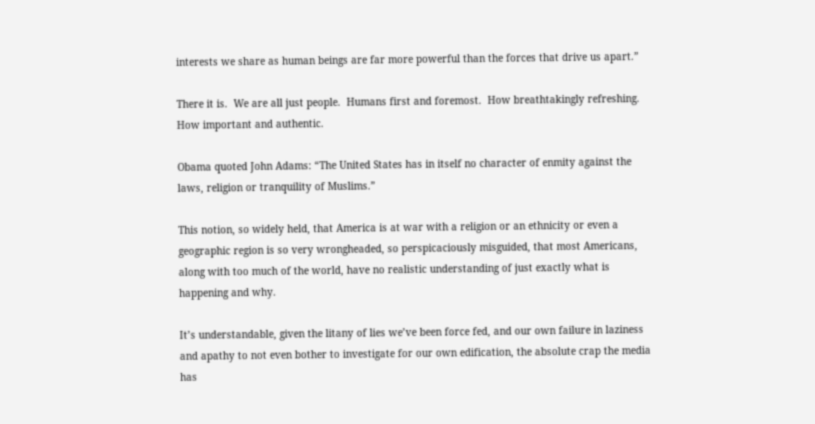interests we share as human beings are far more powerful than the forces that drive us apart.”

There it is.  We are all just people.  Humans first and foremost.  How breathtakingly refreshing.  How important and authentic.

Obama quoted John Adams: “The United States has in itself no character of enmity against the laws, religion or tranquility of Muslims.”

This notion, so widely held, that America is at war with a religion or an ethnicity or even a geographic region is so very wrongheaded, so perspicaciously misguided, that most Americans, along with too much of the world, have no realistic understanding of just exactly what is happening and why.

It’s understandable, given the litany of lies we’ve been force fed, and our own failure in laziness and apathy to not even bother to investigate for our own edification, the absolute crap the media has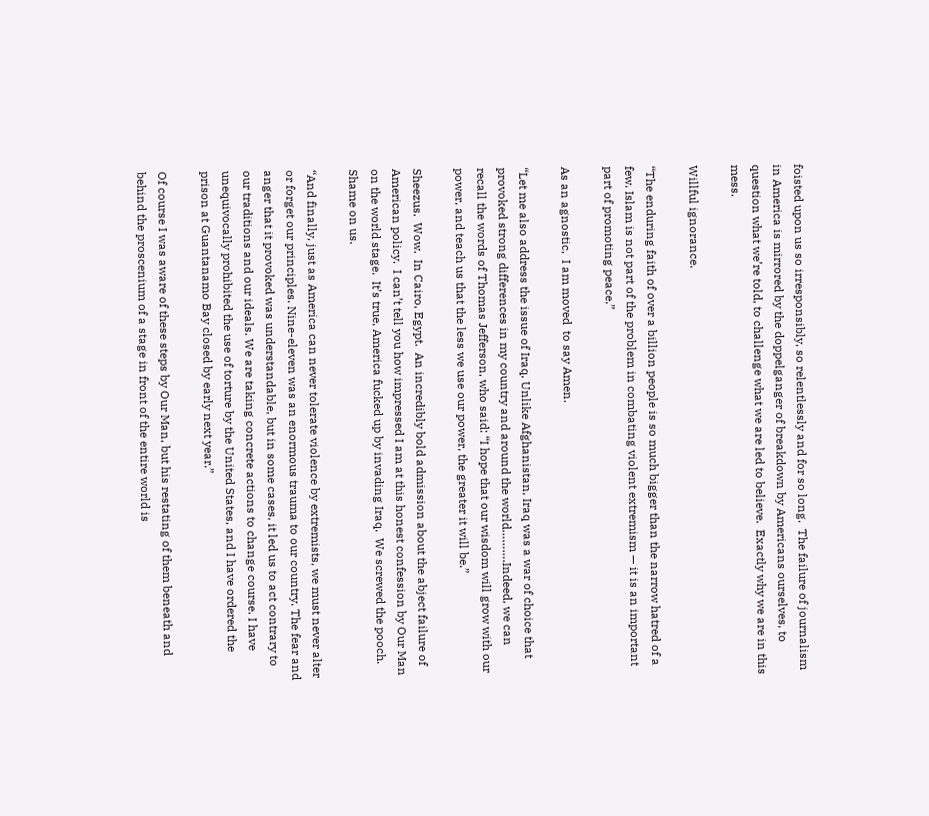foisted upon us so irresponsibly, so relentlessly and for so long.  The failure of journalism in America is mirrored by the doppelganger of breakdown by Americans ourselves, to question what we’re told, to challenge what we are led to believe.  Exactly why we are in this mess.

Willful ignorance.

“The enduring faith of over a billion people is so much bigger than the narrow hatred of a few. Islam is not part of the problem in combating violent extremism — it is an important part of promoting peace.”

As an agnostic,  I am moved  to say Amen.

“Let me also address the issue of Iraq. Unlike Afghanistan, Iraq was a war of choice that provoked strong differences in my country and around the world……….Indeed, we can recall the words of Thomas Jefferson, who said: “I hope that our wisdom will grow with our power, and teach us that the less we use our power, the greater it will be.”

Sheezus.  Wow.  In Cairo, Egypt.  An incredibly bold admission about the abject failure of American policy.  I can’t tell you how impressed I am at this honest confession by Our Man on the world stage.  It’s true, America fucked up by invading Iraq.  We screwed the pooch.  Shame on us.

“And finally, just as America can never tolerate violence by extremists, we must never alter or forget our principles. Nine-eleven was an enormous trauma to our country. The fear and anger that it provoked was understandable, but in some cases, it led us to act contrary to our traditions and our ideals. We are taking concrete actions to change course. I have unequivocally prohibited the use of torture by the United States, and I have ordered the prison at Guantanamo Bay closed by early next year.”

Of course I was aware of these steps by Our Man, but his restating of them beneath and behind the proscenium of a stage in front of the entire world is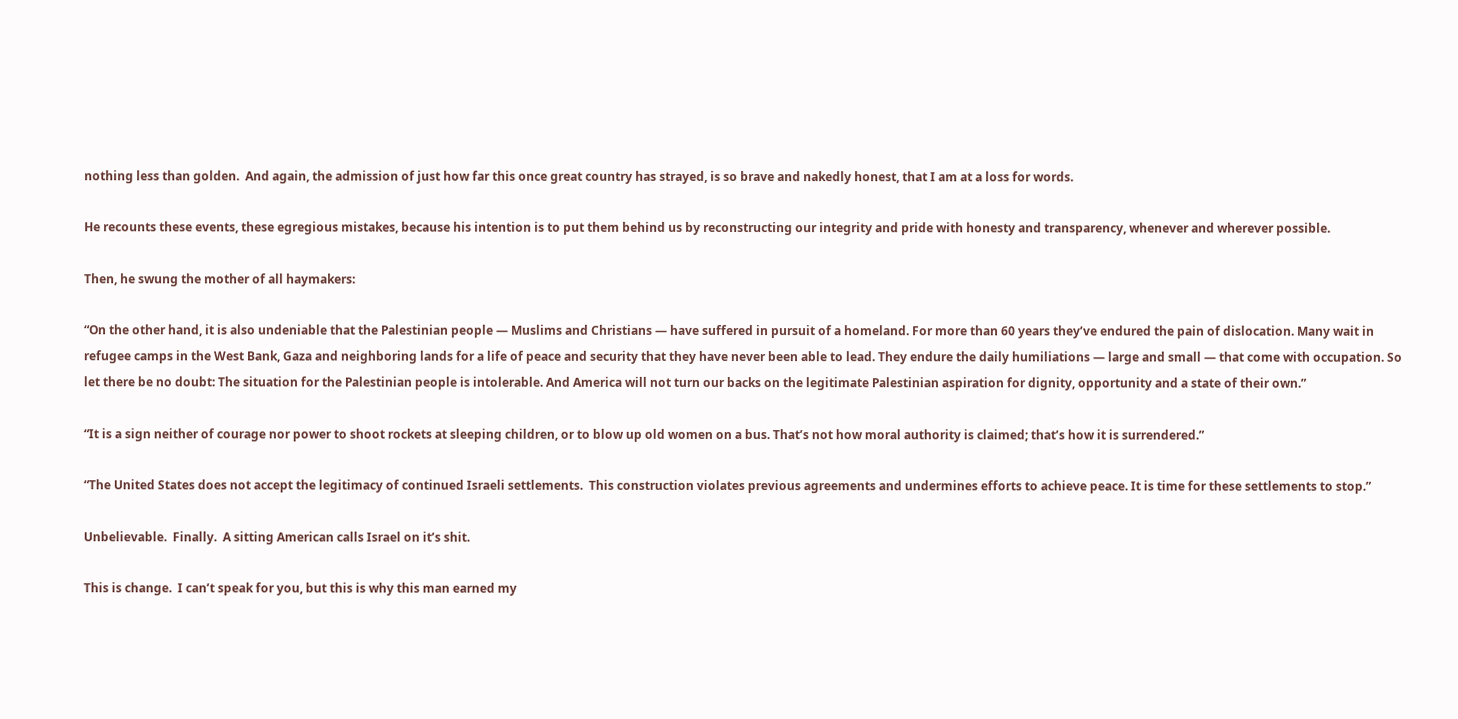nothing less than golden.  And again, the admission of just how far this once great country has strayed, is so brave and nakedly honest, that I am at a loss for words.

He recounts these events, these egregious mistakes, because his intention is to put them behind us by reconstructing our integrity and pride with honesty and transparency, whenever and wherever possible.

Then, he swung the mother of all haymakers:

“On the other hand, it is also undeniable that the Palestinian people — Muslims and Christians — have suffered in pursuit of a homeland. For more than 60 years they’ve endured the pain of dislocation. Many wait in refugee camps in the West Bank, Gaza and neighboring lands for a life of peace and security that they have never been able to lead. They endure the daily humiliations — large and small — that come with occupation. So let there be no doubt: The situation for the Palestinian people is intolerable. And America will not turn our backs on the legitimate Palestinian aspiration for dignity, opportunity and a state of their own.”

“It is a sign neither of courage nor power to shoot rockets at sleeping children, or to blow up old women on a bus. That’s not how moral authority is claimed; that’s how it is surrendered.”

“The United States does not accept the legitimacy of continued Israeli settlements.  This construction violates previous agreements and undermines efforts to achieve peace. It is time for these settlements to stop.”

Unbelievable.  Finally.  A sitting American calls Israel on it’s shit.

This is change.  I can’t speak for you, but this is why this man earned my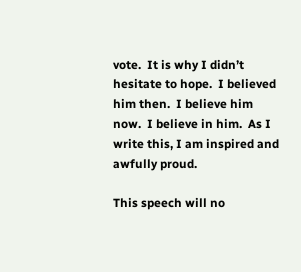vote.  It is why I didn’t hesitate to hope.  I believed him then.  I believe him now.  I believe in him.  As I write this, I am inspired and awfully proud.

This speech will no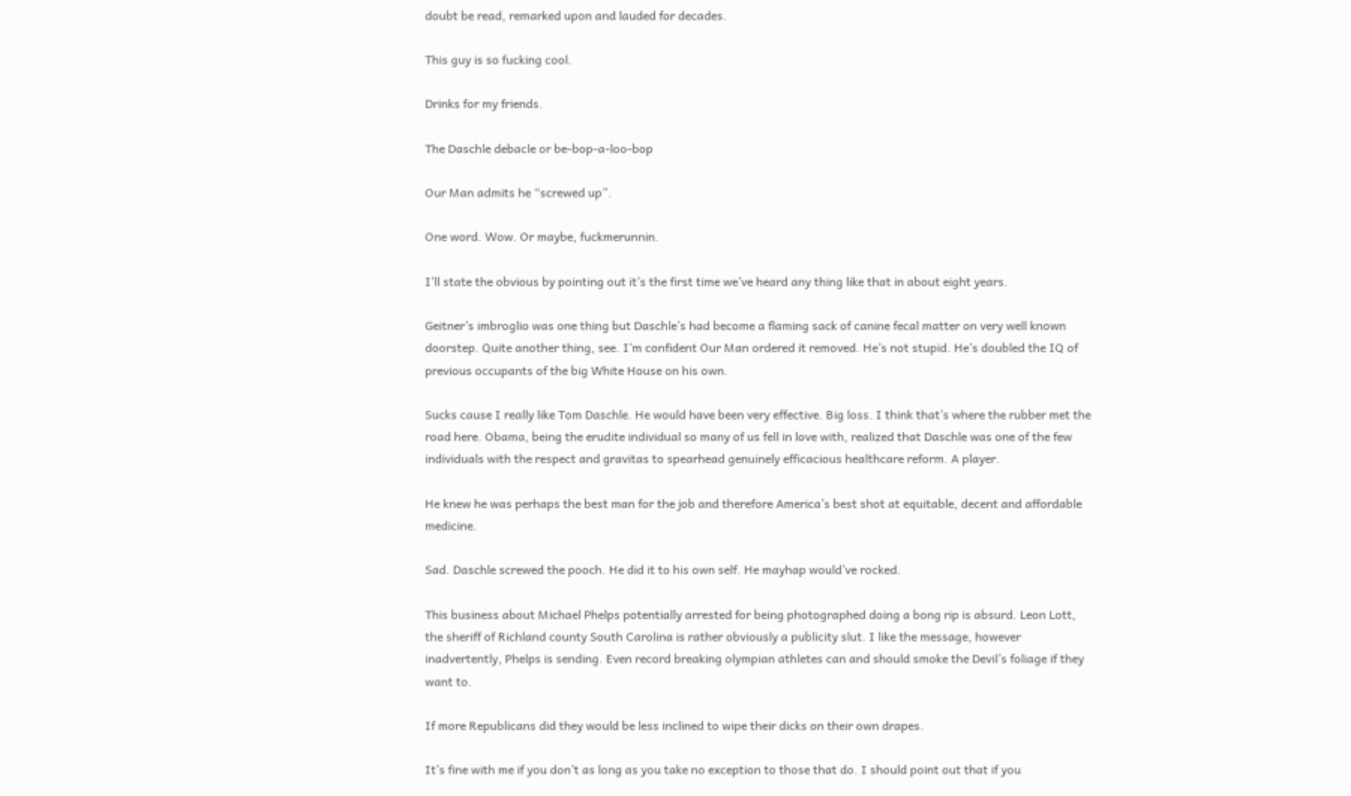doubt be read, remarked upon and lauded for decades.

This guy is so fucking cool.

Drinks for my friends.

The Daschle debacle or be-bop-a-loo-bop

Our Man admits he “screwed up”.

One word. Wow. Or maybe, fuckmerunnin.

I’ll state the obvious by pointing out it’s the first time we’ve heard any thing like that in about eight years.

Geitner’s imbroglio was one thing but Daschle’s had become a flaming sack of canine fecal matter on very well known doorstep. Quite another thing, see. I’m confident Our Man ordered it removed. He’s not stupid. He’s doubled the IQ of previous occupants of the big White House on his own.

Sucks cause I really like Tom Daschle. He would have been very effective. Big loss. I think that’s where the rubber met the road here. Obama, being the erudite individual so many of us fell in love with, realized that Daschle was one of the few individuals with the respect and gravitas to spearhead genuinely efficacious healthcare reform. A player.

He knew he was perhaps the best man for the job and therefore America’s best shot at equitable, decent and affordable medicine.

Sad. Daschle screwed the pooch. He did it to his own self. He mayhap would’ve rocked.

This business about Michael Phelps potentially arrested for being photographed doing a bong rip is absurd. Leon Lott, the sheriff of Richland county South Carolina is rather obviously a publicity slut. I like the message, however inadvertently, Phelps is sending. Even record breaking olympian athletes can and should smoke the Devil’s foliage if they want to.

If more Republicans did they would be less inclined to wipe their dicks on their own drapes.

It’s fine with me if you don’t as long as you take no exception to those that do. I should point out that if you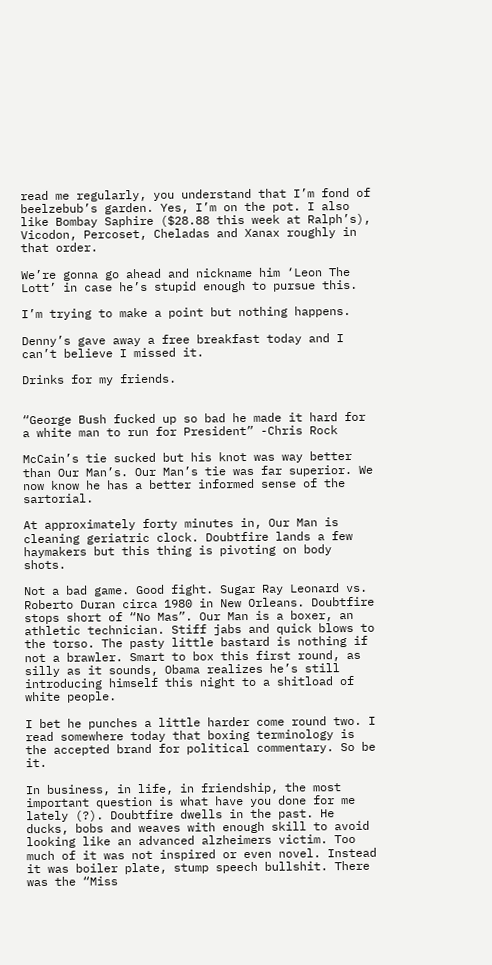read me regularly, you understand that I’m fond of beelzebub’s garden. Yes, I’m on the pot. I also like Bombay Saphire ($28.88 this week at Ralph’s), Vicodon, Percoset, Cheladas and Xanax roughly in that order.

We’re gonna go ahead and nickname him ‘Leon The Lott’ in case he’s stupid enough to pursue this.

I’m trying to make a point but nothing happens.

Denny’s gave away a free breakfast today and I can’t believe I missed it.

Drinks for my friends.


“George Bush fucked up so bad he made it hard for a white man to run for President” -Chris Rock

McCain’s tie sucked but his knot was way better than Our Man’s. Our Man’s tie was far superior. We now know he has a better informed sense of the sartorial.

At approximately forty minutes in, Our Man is cleaning geriatric clock. Doubtfire lands a few haymakers but this thing is pivoting on body shots.

Not a bad game. Good fight. Sugar Ray Leonard vs. Roberto Duran circa 1980 in New Orleans. Doubtfire stops short of “No Mas”. Our Man is a boxer, an athletic technician. Stiff jabs and quick blows to the torso. The pasty little bastard is nothing if not a brawler. Smart to box this first round, as silly as it sounds, Obama realizes he’s still introducing himself this night to a shitload of white people.

I bet he punches a little harder come round two. I read somewhere today that boxing terminology is the accepted brand for political commentary. So be it.

In business, in life, in friendship, the most important question is what have you done for me lately (?). Doubtfire dwells in the past. He ducks, bobs and weaves with enough skill to avoid looking like an advanced alzheimers victim. Too much of it was not inspired or even novel. Instead it was boiler plate, stump speech bullshit. There was the “Miss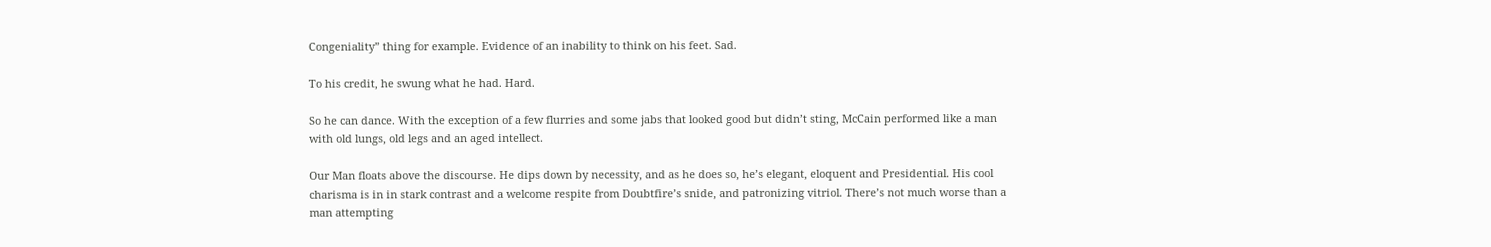Congeniality” thing for example. Evidence of an inability to think on his feet. Sad.

To his credit, he swung what he had. Hard.

So he can dance. With the exception of a few flurries and some jabs that looked good but didn’t sting, McCain performed like a man with old lungs, old legs and an aged intellect.

Our Man floats above the discourse. He dips down by necessity, and as he does so, he’s elegant, eloquent and Presidential. His cool charisma is in in stark contrast and a welcome respite from Doubtfire’s snide, and patronizing vitriol. There’s not much worse than a man attempting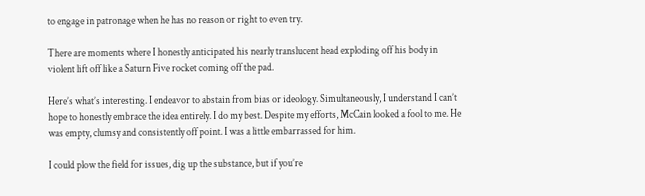to engage in patronage when he has no reason or right to even try.

There are moments where I honestly anticipated his nearly translucent head exploding off his body in violent lift off like a Saturn Five rocket coming off the pad.

Here’s what’s interesting. I endeavor to abstain from bias or ideology. Simultaneously, I understand I can’t hope to honestly embrace the idea entirely. I do my best. Despite my efforts, McCain looked a fool to me. He was empty, clumsy and consistently off point. I was a little embarrassed for him.

I could plow the field for issues, dig up the substance, but if you’re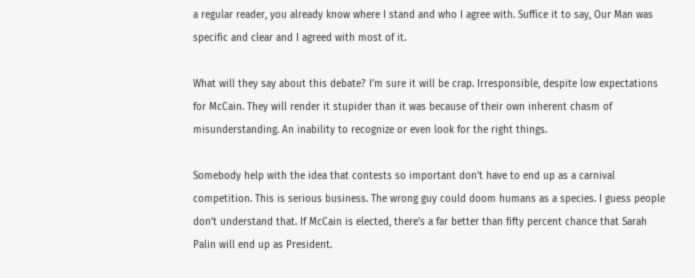a regular reader, you already know where I stand and who I agree with. Suffice it to say, Our Man was specific and clear and I agreed with most of it.

What will they say about this debate? I’m sure it will be crap. Irresponsible, despite low expectations for McCain. They will render it stupider than it was because of their own inherent chasm of misunderstanding. An inability to recognize or even look for the right things.

Somebody help with the idea that contests so important don’t have to end up as a carnival competition. This is serious business. The wrong guy could doom humans as a species. I guess people don’t understand that. If McCain is elected, there’s a far better than fifty percent chance that Sarah Palin will end up as President.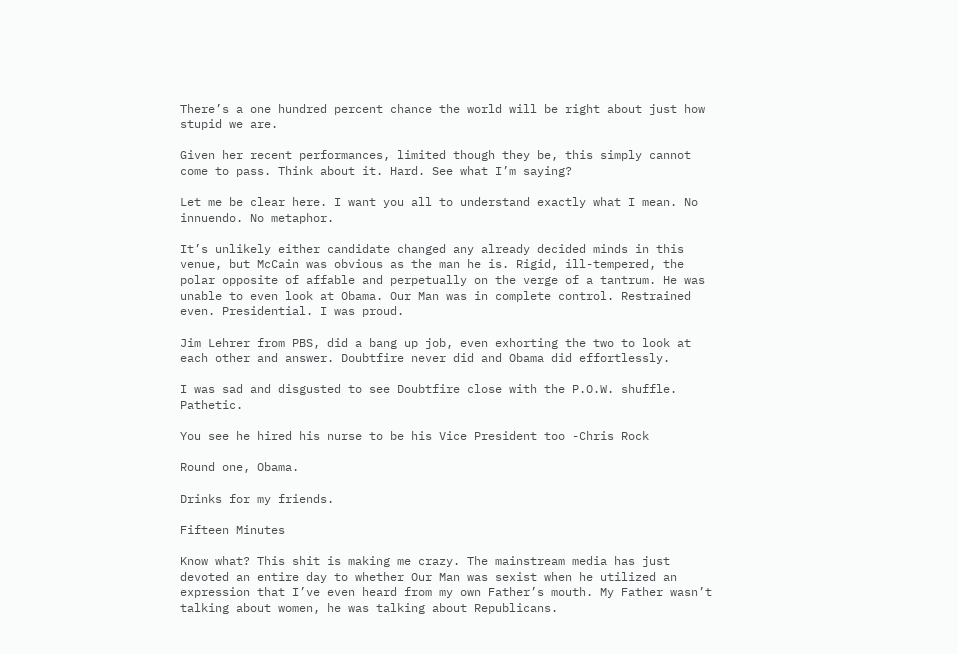There’s a one hundred percent chance the world will be right about just how stupid we are.

Given her recent performances, limited though they be, this simply cannot come to pass. Think about it. Hard. See what I’m saying?

Let me be clear here. I want you all to understand exactly what I mean. No innuendo. No metaphor.

It’s unlikely either candidate changed any already decided minds in this venue, but McCain was obvious as the man he is. Rigid, ill-tempered, the polar opposite of affable and perpetually on the verge of a tantrum. He was unable to even look at Obama. Our Man was in complete control. Restrained even. Presidential. I was proud.

Jim Lehrer from PBS, did a bang up job, even exhorting the two to look at each other and answer. Doubtfire never did and Obama did effortlessly.

I was sad and disgusted to see Doubtfire close with the P.O.W. shuffle. Pathetic.

You see he hired his nurse to be his Vice President too -Chris Rock

Round one, Obama.

Drinks for my friends.

Fifteen Minutes

Know what? This shit is making me crazy. The mainstream media has just devoted an entire day to whether Our Man was sexist when he utilized an expression that I’ve even heard from my own Father’s mouth. My Father wasn’t talking about women, he was talking about Republicans.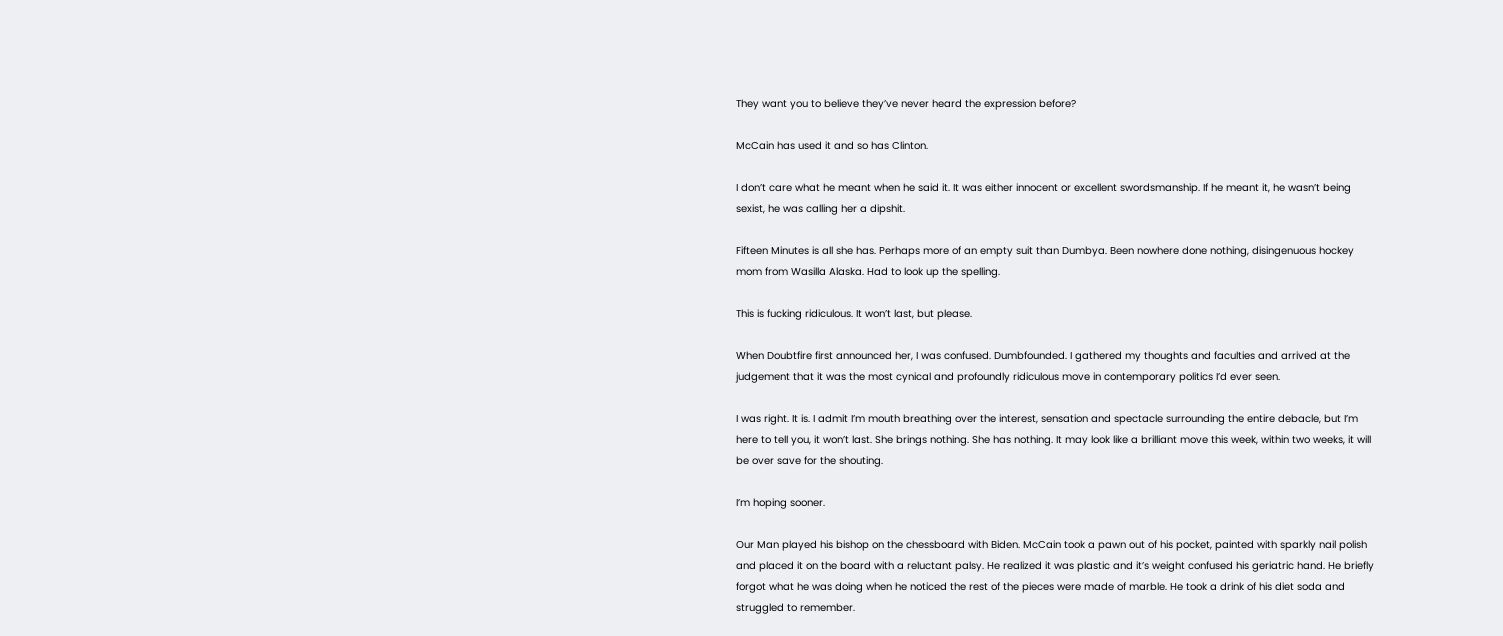They want you to believe they’ve never heard the expression before?

McCain has used it and so has Clinton.

I don’t care what he meant when he said it. It was either innocent or excellent swordsmanship. If he meant it, he wasn’t being sexist, he was calling her a dipshit.

Fifteen Minutes is all she has. Perhaps more of an empty suit than Dumbya. Been nowhere done nothing, disingenuous hockey mom from Wasilla Alaska. Had to look up the spelling.

This is fucking ridiculous. It won’t last, but please.

When Doubtfire first announced her, I was confused. Dumbfounded. I gathered my thoughts and faculties and arrived at the judgement that it was the most cynical and profoundly ridiculous move in contemporary politics I’d ever seen.

I was right. It is. I admit I’m mouth breathing over the interest, sensation and spectacle surrounding the entire debacle, but I’m here to tell you, it won’t last. She brings nothing. She has nothing. It may look like a brilliant move this week, within two weeks, it will be over save for the shouting.

I’m hoping sooner.

Our Man played his bishop on the chessboard with Biden. McCain took a pawn out of his pocket, painted with sparkly nail polish and placed it on the board with a reluctant palsy. He realized it was plastic and it’s weight confused his geriatric hand. He briefly forgot what he was doing when he noticed the rest of the pieces were made of marble. He took a drink of his diet soda and struggled to remember.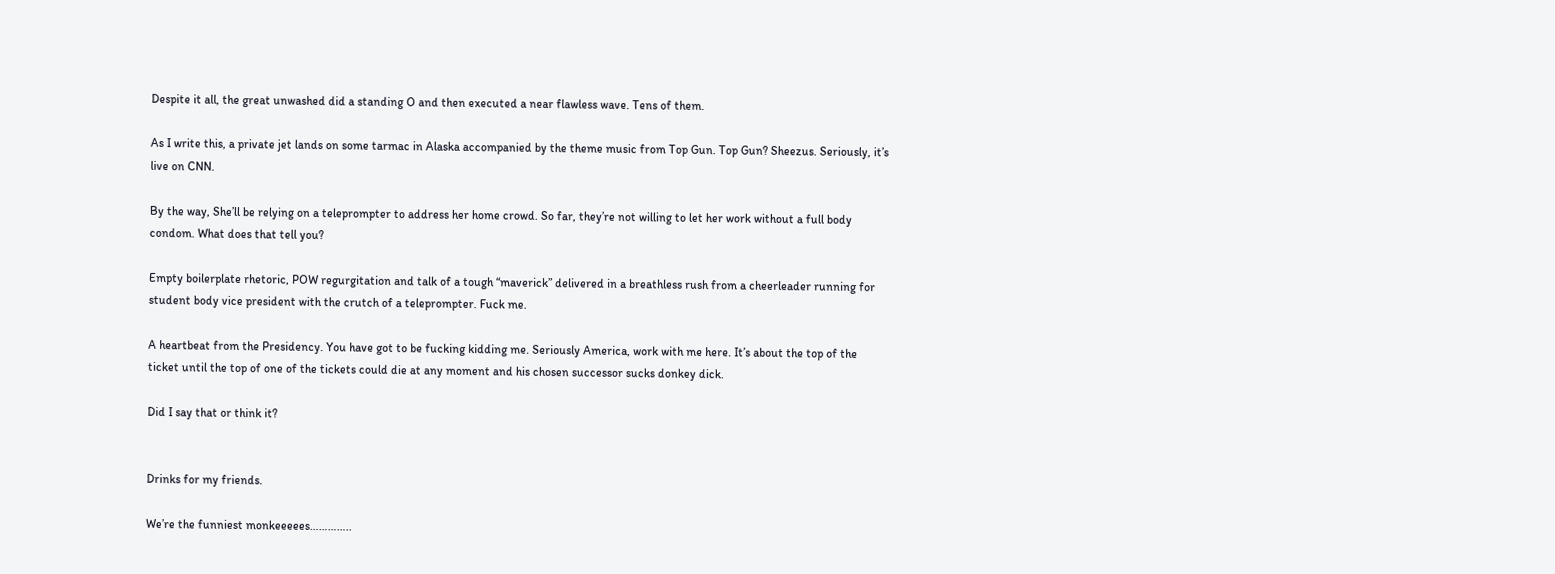Despite it all, the great unwashed did a standing O and then executed a near flawless wave. Tens of them.

As I write this, a private jet lands on some tarmac in Alaska accompanied by the theme music from Top Gun. Top Gun? Sheezus. Seriously, it’s live on CNN.

By the way, She’ll be relying on a teleprompter to address her home crowd. So far, they’re not willing to let her work without a full body condom. What does that tell you?

Empty boilerplate rhetoric, POW regurgitation and talk of a tough “maverick” delivered in a breathless rush from a cheerleader running for student body vice president with the crutch of a teleprompter. Fuck me.

A heartbeat from the Presidency. You have got to be fucking kidding me. Seriously America, work with me here. It’s about the top of the ticket until the top of one of the tickets could die at any moment and his chosen successor sucks donkey dick.

Did I say that or think it?


Drinks for my friends.

We’re the funniest monkeeeees…………..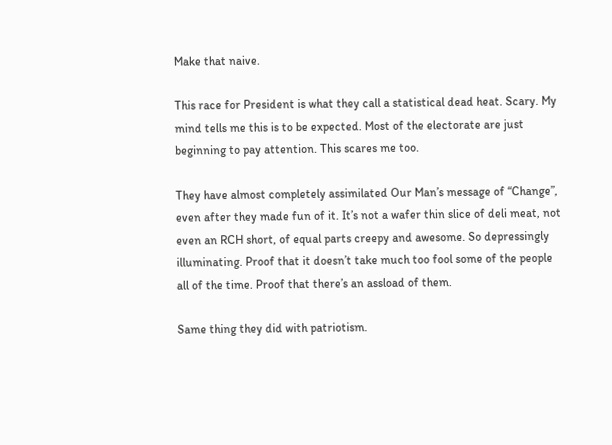Make that naive.

This race for President is what they call a statistical dead heat. Scary. My mind tells me this is to be expected. Most of the electorate are just beginning to pay attention. This scares me too.

They have almost completely assimilated Our Man’s message of “Change”, even after they made fun of it. It’s not a wafer thin slice of deli meat, not even an RCH short, of equal parts creepy and awesome. So depressingly illuminating. Proof that it doesn’t take much too fool some of the people all of the time. Proof that there’s an assload of them.

Same thing they did with patriotism.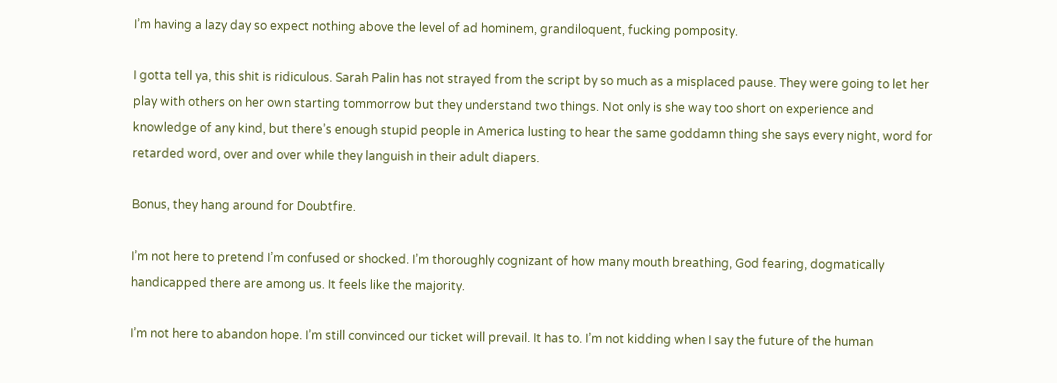I’m having a lazy day so expect nothing above the level of ad hominem, grandiloquent, fucking pomposity.

I gotta tell ya, this shit is ridiculous. Sarah Palin has not strayed from the script by so much as a misplaced pause. They were going to let her play with others on her own starting tommorrow but they understand two things. Not only is she way too short on experience and knowledge of any kind, but there’s enough stupid people in America lusting to hear the same goddamn thing she says every night, word for retarded word, over and over while they languish in their adult diapers.

Bonus, they hang around for Doubtfire.

I’m not here to pretend I’m confused or shocked. I’m thoroughly cognizant of how many mouth breathing, God fearing, dogmatically handicapped there are among us. It feels like the majority.

I’m not here to abandon hope. I’m still convinced our ticket will prevail. It has to. I’m not kidding when I say the future of the human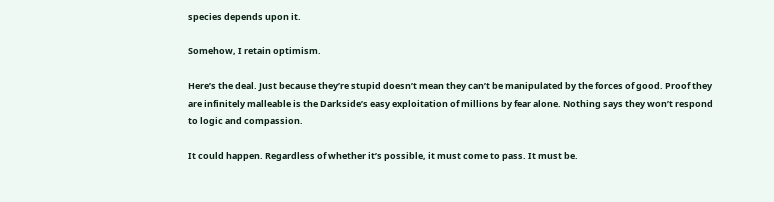species depends upon it.

Somehow, I retain optimism.

Here’s the deal. Just because they’re stupid doesn’t mean they can’t be manipulated by the forces of good. Proof they are infinitely malleable is the Darkside’s easy exploitation of millions by fear alone. Nothing says they won’t respond to logic and compassion.

It could happen. Regardless of whether it’s possible, it must come to pass. It must be.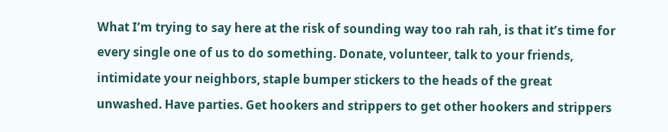What I’m trying to say here at the risk of sounding way too rah rah, is that it’s time for every single one of us to do something. Donate, volunteer, talk to your friends, intimidate your neighbors, staple bumper stickers to the heads of the great unwashed. Have parties. Get hookers and strippers to get other hookers and strippers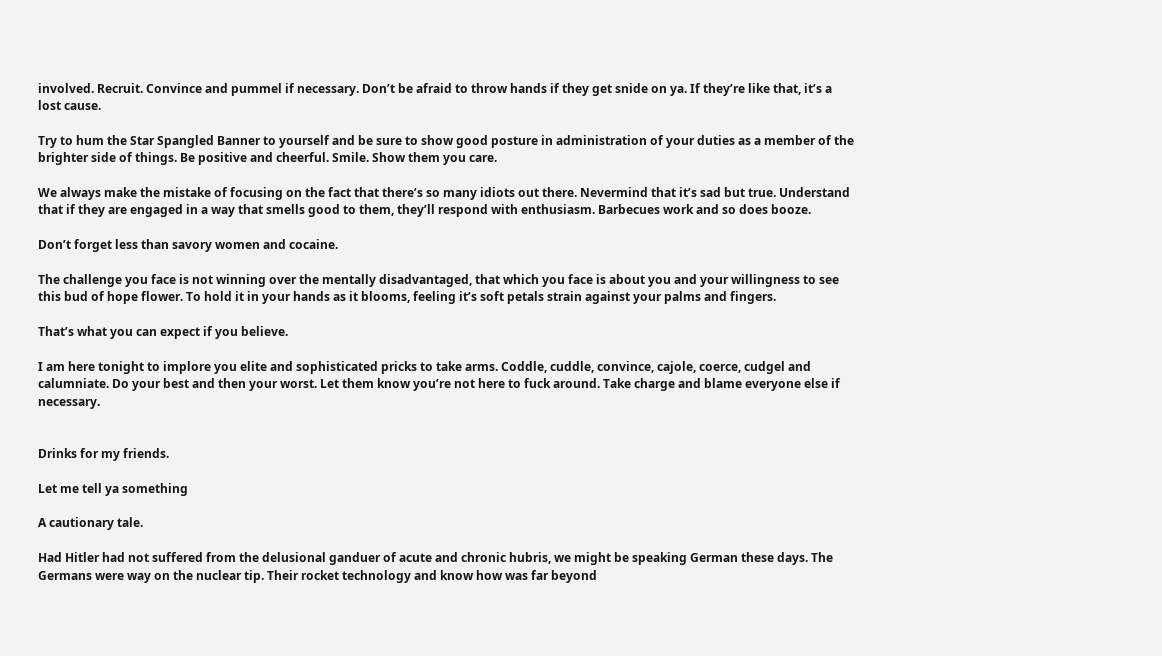involved. Recruit. Convince and pummel if necessary. Don’t be afraid to throw hands if they get snide on ya. If they’re like that, it’s a lost cause.

Try to hum the Star Spangled Banner to yourself and be sure to show good posture in administration of your duties as a member of the brighter side of things. Be positive and cheerful. Smile. Show them you care.

We always make the mistake of focusing on the fact that there’s so many idiots out there. Nevermind that it’s sad but true. Understand that if they are engaged in a way that smells good to them, they’ll respond with enthusiasm. Barbecues work and so does booze.

Don’t forget less than savory women and cocaine.

The challenge you face is not winning over the mentally disadvantaged, that which you face is about you and your willingness to see this bud of hope flower. To hold it in your hands as it blooms, feeling it’s soft petals strain against your palms and fingers.

That’s what you can expect if you believe.

I am here tonight to implore you elite and sophisticated pricks to take arms. Coddle, cuddle, convince, cajole, coerce, cudgel and calumniate. Do your best and then your worst. Let them know you’re not here to fuck around. Take charge and blame everyone else if necessary.


Drinks for my friends.

Let me tell ya something

A cautionary tale.

Had Hitler had not suffered from the delusional ganduer of acute and chronic hubris, we might be speaking German these days. The Germans were way on the nuclear tip. Their rocket technology and know how was far beyond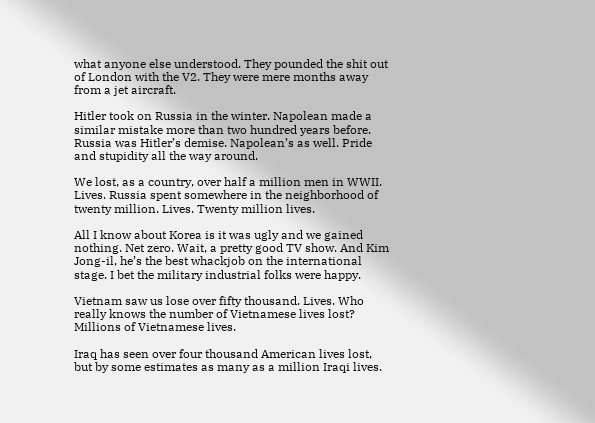what anyone else understood. They pounded the shit out of London with the V2. They were mere months away from a jet aircraft.

Hitler took on Russia in the winter. Napolean made a similar mistake more than two hundred years before. Russia was Hitler’s demise. Napolean’s as well. Pride and stupidity all the way around.

We lost, as a country, over half a million men in WWII. Lives. Russia spent somewhere in the neighborhood of twenty million. Lives. Twenty million lives.

All I know about Korea is it was ugly and we gained nothing. Net zero. Wait, a pretty good TV show. And Kim Jong-il, he’s the best whackjob on the international stage. I bet the military industrial folks were happy.

Vietnam saw us lose over fifty thousand. Lives. Who really knows the number of Vietnamese lives lost? Millions of Vietnamese lives.

Iraq has seen over four thousand American lives lost, but by some estimates as many as a million Iraqi lives.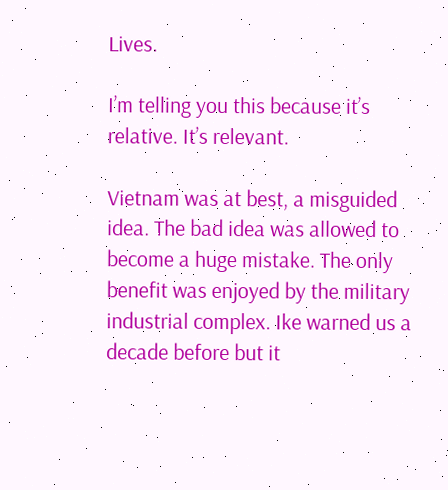Lives.

I’m telling you this because it’s relative. It’s relevant.

Vietnam was at best, a misguided idea. The bad idea was allowed to become a huge mistake. The only benefit was enjoyed by the military industrial complex. Ike warned us a decade before but it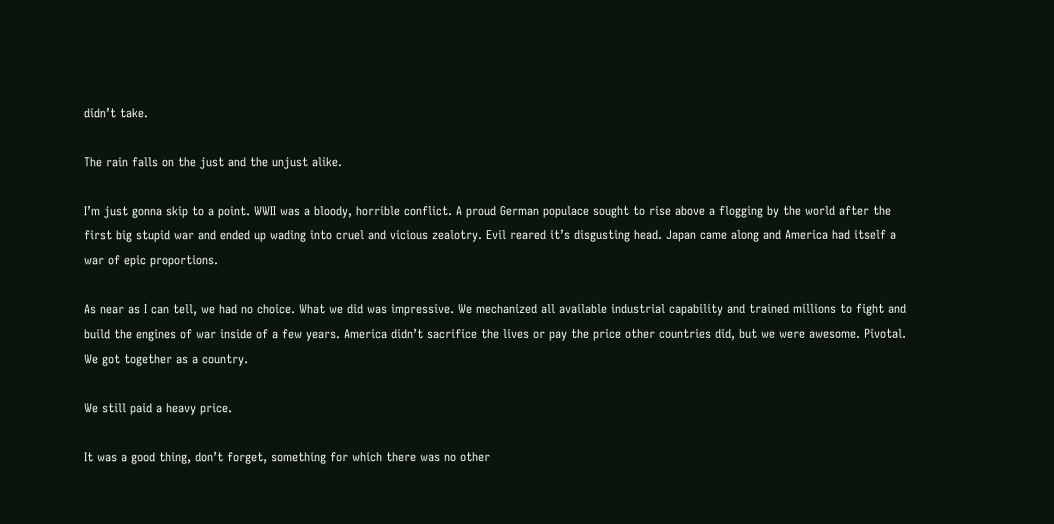didn’t take.

The rain falls on the just and the unjust alike.

I’m just gonna skip to a point. WWII was a bloody, horrible conflict. A proud German populace sought to rise above a flogging by the world after the first big stupid war and ended up wading into cruel and vicious zealotry. Evil reared it’s disgusting head. Japan came along and America had itself a war of epic proportions.

As near as I can tell, we had no choice. What we did was impressive. We mechanized all available industrial capability and trained millions to fight and build the engines of war inside of a few years. America didn’t sacrifice the lives or pay the price other countries did, but we were awesome. Pivotal. We got together as a country.

We still paid a heavy price.

It was a good thing, don’t forget, something for which there was no other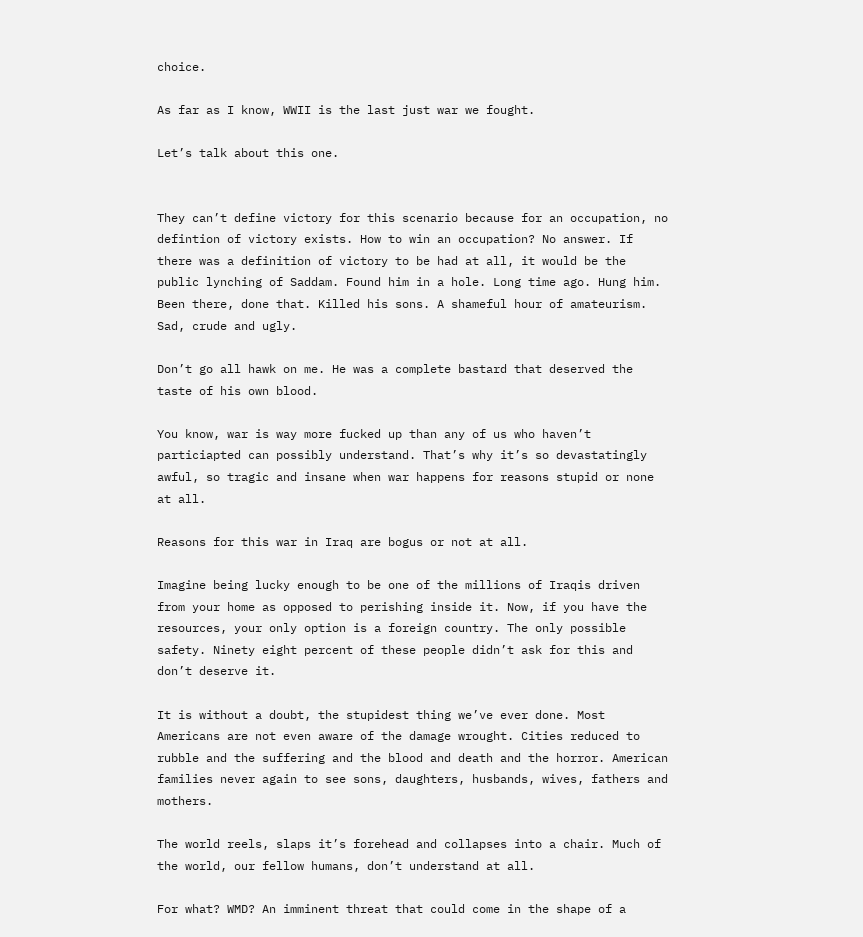choice.

As far as I know, WWII is the last just war we fought.

Let’s talk about this one.


They can’t define victory for this scenario because for an occupation, no defintion of victory exists. How to win an occupation? No answer. If there was a definition of victory to be had at all, it would be the public lynching of Saddam. Found him in a hole. Long time ago. Hung him. Been there, done that. Killed his sons. A shameful hour of amateurism. Sad, crude and ugly.

Don’t go all hawk on me. He was a complete bastard that deserved the taste of his own blood.

You know, war is way more fucked up than any of us who haven’t particiapted can possibly understand. That’s why it’s so devastatingly awful, so tragic and insane when war happens for reasons stupid or none at all.

Reasons for this war in Iraq are bogus or not at all.

Imagine being lucky enough to be one of the millions of Iraqis driven from your home as opposed to perishing inside it. Now, if you have the resources, your only option is a foreign country. The only possible safety. Ninety eight percent of these people didn’t ask for this and don’t deserve it.

It is without a doubt, the stupidest thing we’ve ever done. Most Americans are not even aware of the damage wrought. Cities reduced to rubble and the suffering and the blood and death and the horror. American families never again to see sons, daughters, husbands, wives, fathers and mothers.

The world reels, slaps it’s forehead and collapses into a chair. Much of the world, our fellow humans, don’t understand at all.

For what? WMD? An imminent threat that could come in the shape of a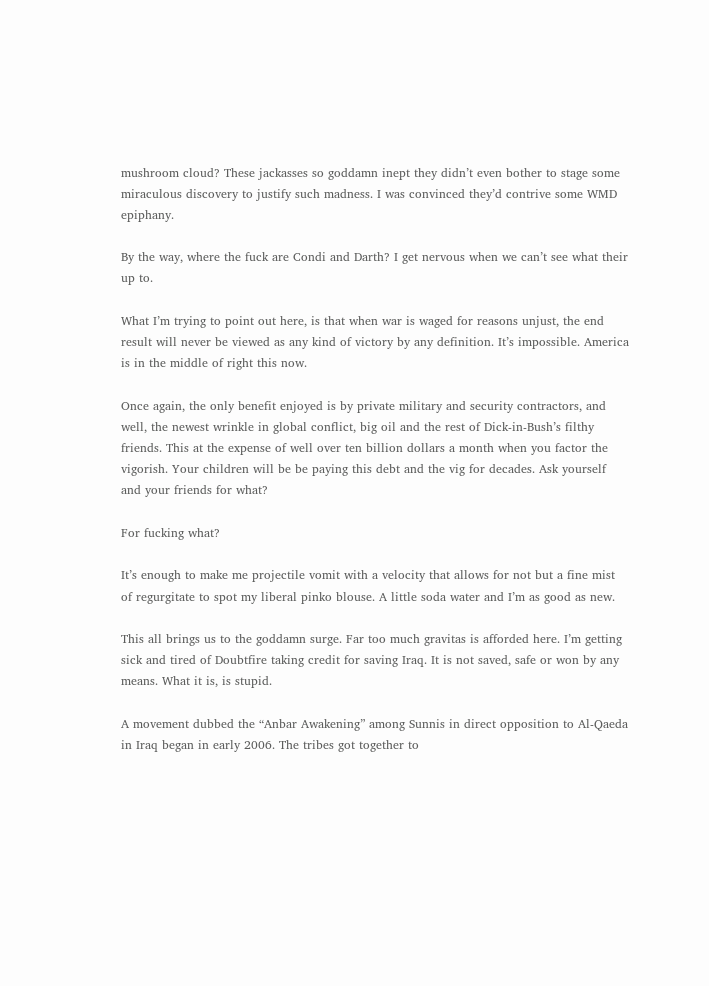mushroom cloud? These jackasses so goddamn inept they didn’t even bother to stage some miraculous discovery to justify such madness. I was convinced they’d contrive some WMD epiphany.

By the way, where the fuck are Condi and Darth? I get nervous when we can’t see what their up to.

What I’m trying to point out here, is that when war is waged for reasons unjust, the end result will never be viewed as any kind of victory by any definition. It’s impossible. America is in the middle of right this now.

Once again, the only benefit enjoyed is by private military and security contractors, and well, the newest wrinkle in global conflict, big oil and the rest of Dick-in-Bush’s filthy friends. This at the expense of well over ten billion dollars a month when you factor the vigorish. Your children will be be paying this debt and the vig for decades. Ask yourself and your friends for what?

For fucking what?

It’s enough to make me projectile vomit with a velocity that allows for not but a fine mist of regurgitate to spot my liberal pinko blouse. A little soda water and I’m as good as new.

This all brings us to the goddamn surge. Far too much gravitas is afforded here. I’m getting sick and tired of Doubtfire taking credit for saving Iraq. It is not saved, safe or won by any means. What it is, is stupid.

A movement dubbed the “Anbar Awakening” among Sunnis in direct opposition to Al-Qaeda in Iraq began in early 2006. The tribes got together to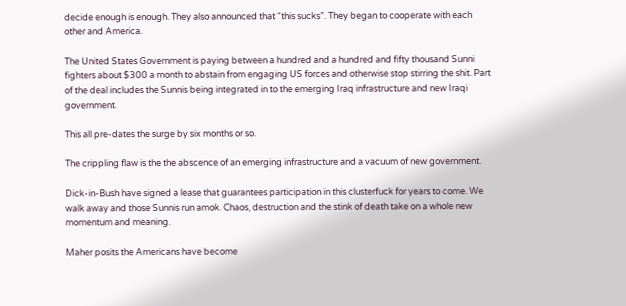decide enough is enough. They also announced that “this sucks”. They began to cooperate with each other and America.

The United States Government is paying between a hundred and a hundred and fifty thousand Sunni fighters about $300 a month to abstain from engaging US forces and otherwise stop stirring the shit. Part of the deal includes the Sunnis being integrated in to the emerging Iraq infrastructure and new Iraqi government.

This all pre-dates the surge by six months or so.

The crippling flaw is the the abscence of an emerging infrastructure and a vacuum of new government.

Dick-in-Bush have signed a lease that guarantees participation in this clusterfuck for years to come. We walk away and those Sunnis run amok. Chaos, destruction and the stink of death take on a whole new momentum and meaning.

Maher posits the Americans have become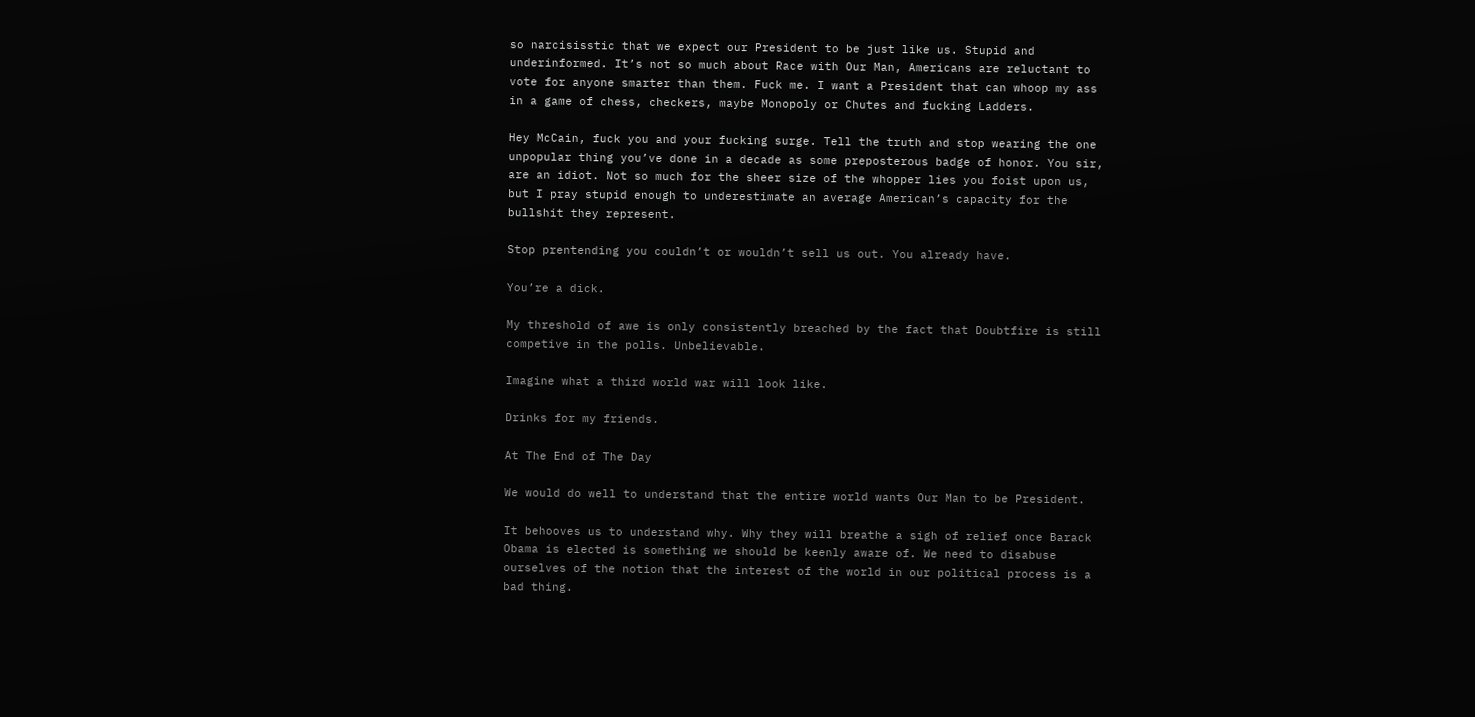so narcisisstic that we expect our President to be just like us. Stupid and underinformed. It’s not so much about Race with Our Man, Americans are reluctant to vote for anyone smarter than them. Fuck me. I want a President that can whoop my ass in a game of chess, checkers, maybe Monopoly or Chutes and fucking Ladders.

Hey McCain, fuck you and your fucking surge. Tell the truth and stop wearing the one unpopular thing you’ve done in a decade as some preposterous badge of honor. You sir, are an idiot. Not so much for the sheer size of the whopper lies you foist upon us, but I pray stupid enough to underestimate an average American’s capacity for the bullshit they represent.

Stop prentending you couldn’t or wouldn’t sell us out. You already have.

You’re a dick.

My threshold of awe is only consistently breached by the fact that Doubtfire is still competive in the polls. Unbelievable.

Imagine what a third world war will look like.

Drinks for my friends.

At The End of The Day

We would do well to understand that the entire world wants Our Man to be President.

It behooves us to understand why. Why they will breathe a sigh of relief once Barack Obama is elected is something we should be keenly aware of. We need to disabuse ourselves of the notion that the interest of the world in our political process is a bad thing.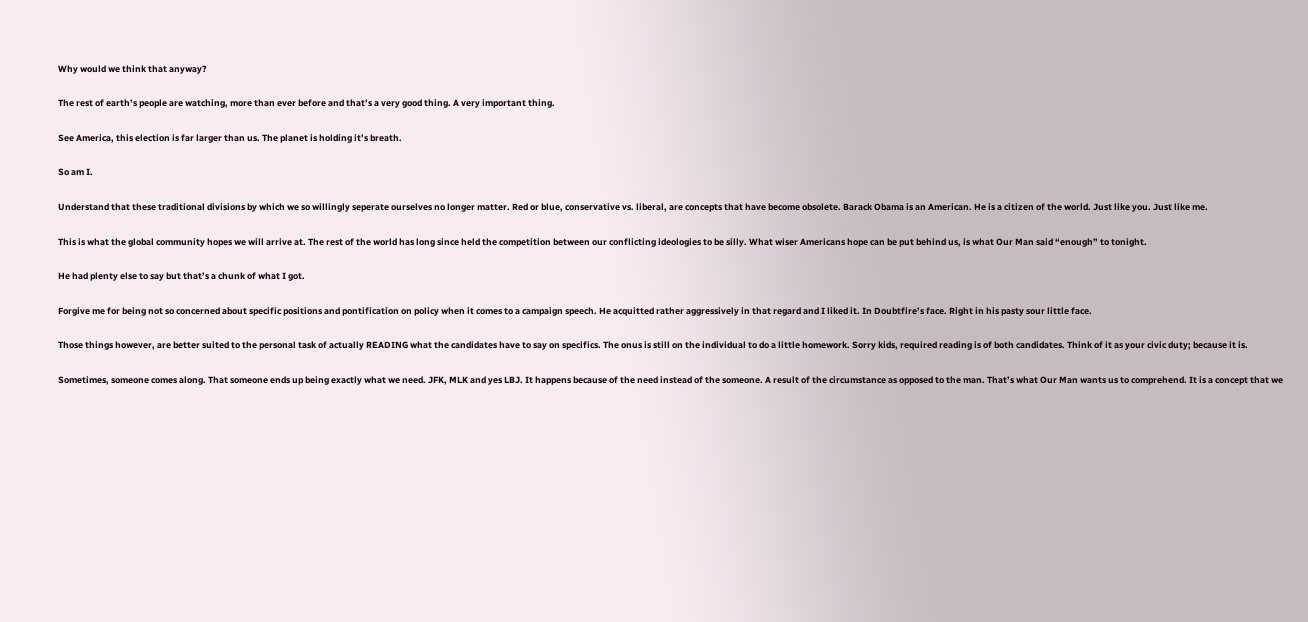Why would we think that anyway?

The rest of earth’s people are watching, more than ever before and that’s a very good thing. A very important thing.

See America, this election is far larger than us. The planet is holding it’s breath.

So am I.

Understand that these traditional divisions by which we so willingly seperate ourselves no longer matter. Red or blue, conservative vs. liberal, are concepts that have become obsolete. Barack Obama is an American. He is a citizen of the world. Just like you. Just like me.

This is what the global community hopes we will arrive at. The rest of the world has long since held the competition between our conflicting ideologies to be silly. What wiser Americans hope can be put behind us, is what Our Man said “enough” to tonight.

He had plenty else to say but that’s a chunk of what I got.

Forgive me for being not so concerned about specific positions and pontification on policy when it comes to a campaign speech. He acquitted rather aggressively in that regard and I liked it. In Doubtfire’s face. Right in his pasty sour little face.

Those things however, are better suited to the personal task of actually READING what the candidates have to say on specifics. The onus is still on the individual to do a little homework. Sorry kids, required reading is of both candidates. Think of it as your civic duty; because it is.

Sometimes, someone comes along. That someone ends up being exactly what we need. JFK, MLK and yes LBJ. It happens because of the need instead of the someone. A result of the circumstance as opposed to the man. That’s what Our Man wants us to comprehend. It is a concept that we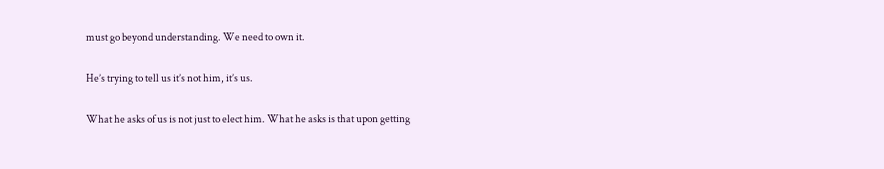must go beyond understanding. We need to own it.

He’s trying to tell us it’s not him, it’s us.

What he asks of us is not just to elect him. What he asks is that upon getting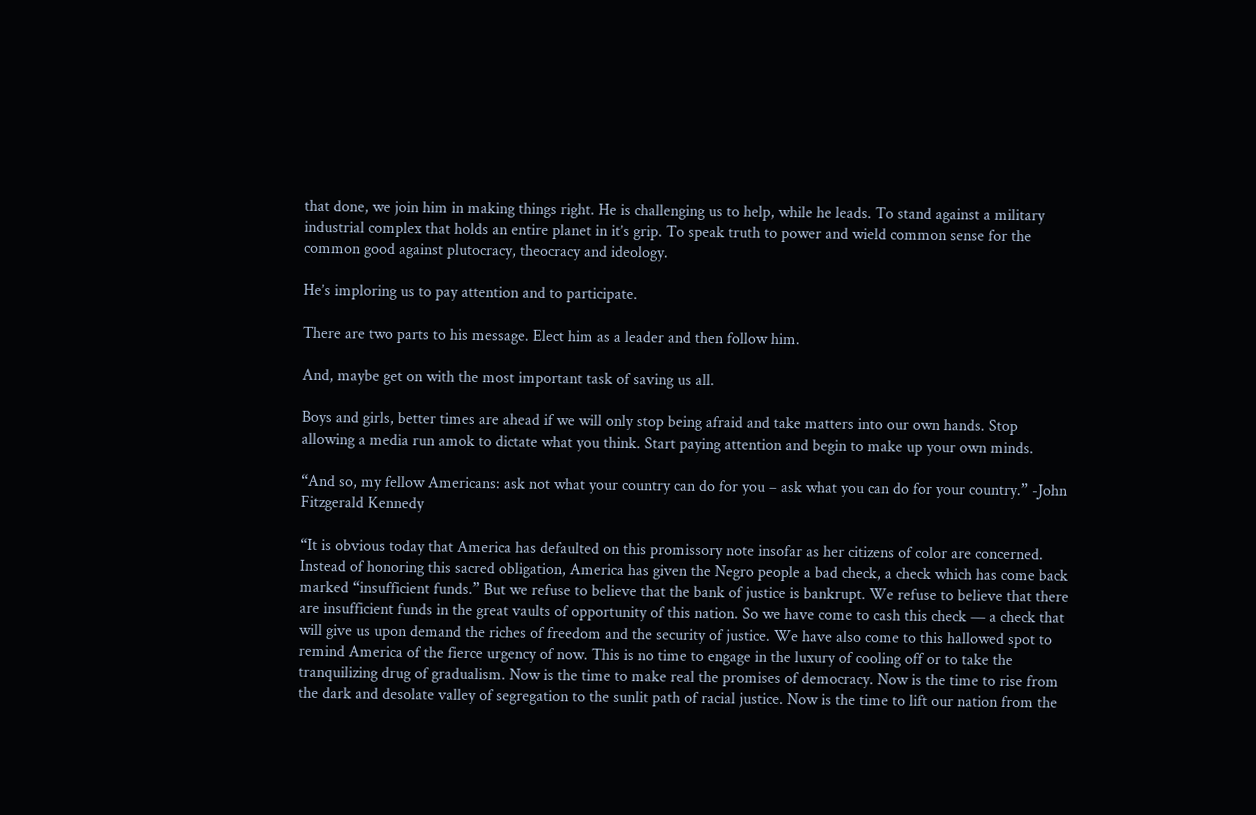that done, we join him in making things right. He is challenging us to help, while he leads. To stand against a military industrial complex that holds an entire planet in it’s grip. To speak truth to power and wield common sense for the common good against plutocracy, theocracy and ideology.

He’s imploring us to pay attention and to participate.

There are two parts to his message. Elect him as a leader and then follow him.

And, maybe get on with the most important task of saving us all.

Boys and girls, better times are ahead if we will only stop being afraid and take matters into our own hands. Stop allowing a media run amok to dictate what you think. Start paying attention and begin to make up your own minds.

“And so, my fellow Americans: ask not what your country can do for you – ask what you can do for your country.” -John Fitzgerald Kennedy

“It is obvious today that America has defaulted on this promissory note insofar as her citizens of color are concerned. Instead of honoring this sacred obligation, America has given the Negro people a bad check, a check which has come back marked “insufficient funds.” But we refuse to believe that the bank of justice is bankrupt. We refuse to believe that there are insufficient funds in the great vaults of opportunity of this nation. So we have come to cash this check — a check that will give us upon demand the riches of freedom and the security of justice. We have also come to this hallowed spot to remind America of the fierce urgency of now. This is no time to engage in the luxury of cooling off or to take the tranquilizing drug of gradualism. Now is the time to make real the promises of democracy. Now is the time to rise from the dark and desolate valley of segregation to the sunlit path of racial justice. Now is the time to lift our nation from the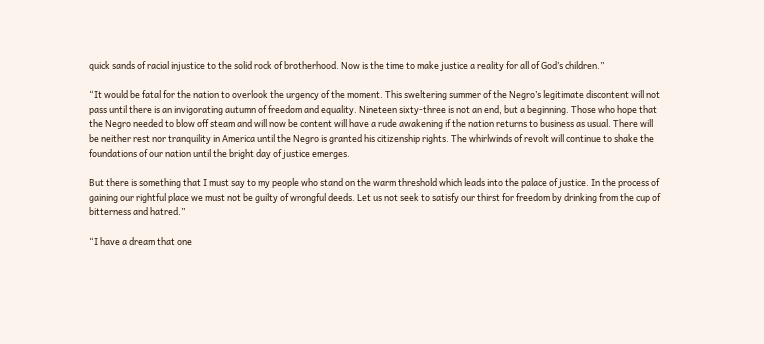quick sands of racial injustice to the solid rock of brotherhood. Now is the time to make justice a reality for all of God’s children.”

“It would be fatal for the nation to overlook the urgency of the moment. This sweltering summer of the Negro’s legitimate discontent will not pass until there is an invigorating autumn of freedom and equality. Nineteen sixty-three is not an end, but a beginning. Those who hope that the Negro needed to blow off steam and will now be content will have a rude awakening if the nation returns to business as usual. There will be neither rest nor tranquility in America until the Negro is granted his citizenship rights. The whirlwinds of revolt will continue to shake the foundations of our nation until the bright day of justice emerges.

But there is something that I must say to my people who stand on the warm threshold which leads into the palace of justice. In the process of gaining our rightful place we must not be guilty of wrongful deeds. Let us not seek to satisfy our thirst for freedom by drinking from the cup of bitterness and hatred.”

“I have a dream that one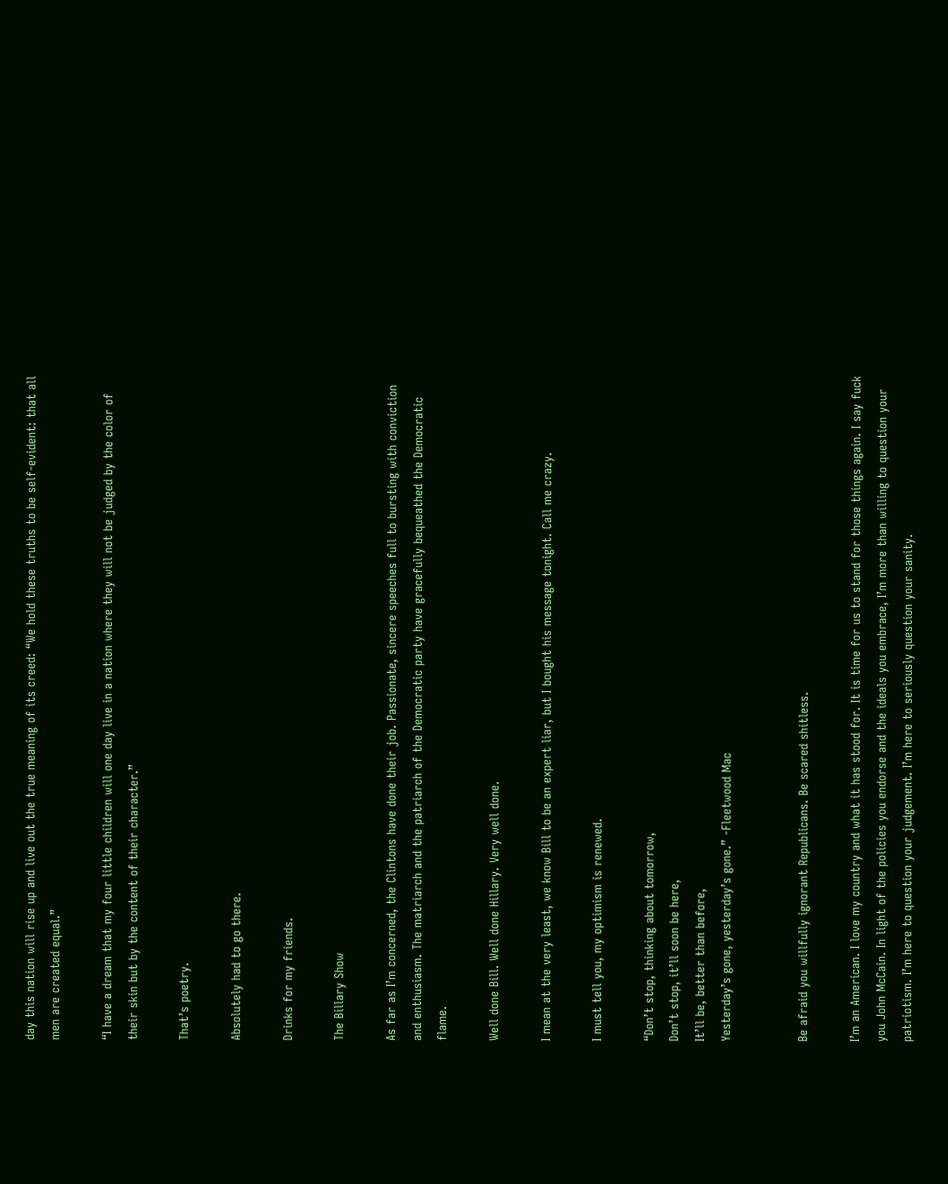day this nation will rise up and live out the true meaning of its creed: “We hold these truths to be self-evident: that all men are created equal.”

“I have a dream that my four little children will one day live in a nation where they will not be judged by the color of their skin but by the content of their character.”

That’s poetry.

Absolutely had to go there.

Drinks for my friends.

The Billary Show

As far as I’m concerned, the Clintons have done their job. Passionate, sincere speeches full to bursting with conviction and enthusiasm. The matriarch and the patriarch of the Democratic party have gracefully bequeathed the Democratic flame.

Well done Bill. Well done Hillary. Very well done.

I mean at the very least, we know Bill to be an expert liar, but I bought his message tonight. Call me crazy.

I must tell you, my optimism is renewed.

“Don’t stop, thinking about tomorrow,
Don’t stop, it’ll soon be here,
It’ll be, better than before,
Yesterday’s gone, yesterday’s gone.” -Fleetwood Mac


Be afraid you willfully ignorant Republicans. Be scared shitless.

I’m an American. I love my country and what it has stood for. It is time for us to stand for those things again. I say fuck you John McCain. In light of the policies you endorse and the ideals you embrace, I’m more than willing to question your patriotism. I’m here to question your judgement. I’m here to seriously question your sanity.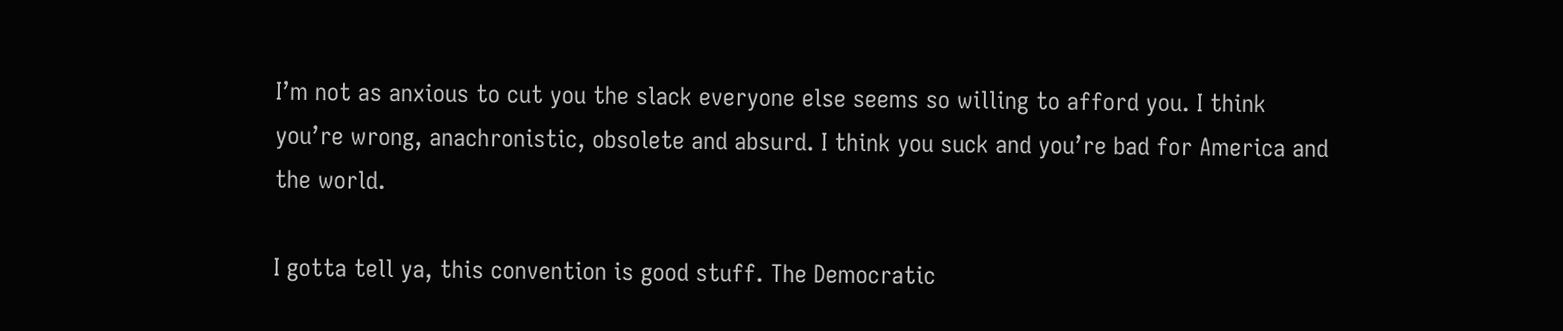I’m not as anxious to cut you the slack everyone else seems so willing to afford you. I think you’re wrong, anachronistic, obsolete and absurd. I think you suck and you’re bad for America and the world.

I gotta tell ya, this convention is good stuff. The Democratic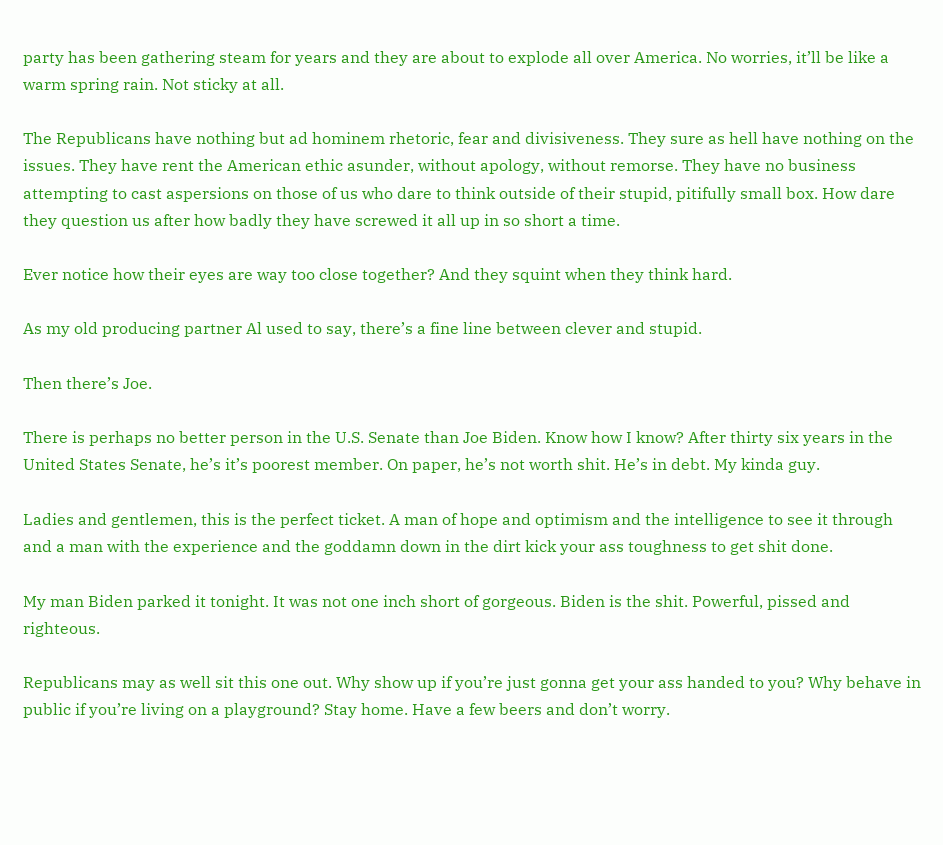party has been gathering steam for years and they are about to explode all over America. No worries, it’ll be like a warm spring rain. Not sticky at all.

The Republicans have nothing but ad hominem rhetoric, fear and divisiveness. They sure as hell have nothing on the issues. They have rent the American ethic asunder, without apology, without remorse. They have no business attempting to cast aspersions on those of us who dare to think outside of their stupid, pitifully small box. How dare they question us after how badly they have screwed it all up in so short a time.

Ever notice how their eyes are way too close together? And they squint when they think hard.

As my old producing partner Al used to say, there’s a fine line between clever and stupid.

Then there’s Joe.

There is perhaps no better person in the U.S. Senate than Joe Biden. Know how I know? After thirty six years in the United States Senate, he’s it’s poorest member. On paper, he’s not worth shit. He’s in debt. My kinda guy.

Ladies and gentlemen, this is the perfect ticket. A man of hope and optimism and the intelligence to see it through and a man with the experience and the goddamn down in the dirt kick your ass toughness to get shit done.

My man Biden parked it tonight. It was not one inch short of gorgeous. Biden is the shit. Powerful, pissed and righteous.

Republicans may as well sit this one out. Why show up if you’re just gonna get your ass handed to you? Why behave in public if you’re living on a playground? Stay home. Have a few beers and don’t worry.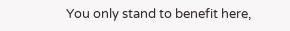You only stand to benefit here,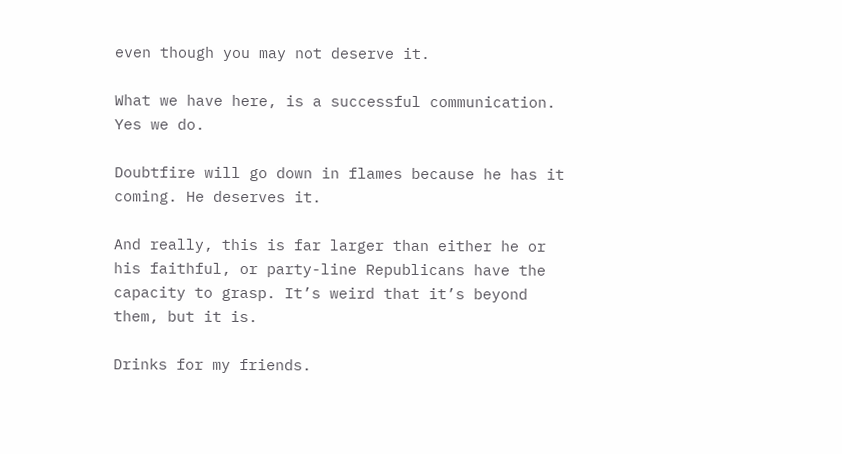even though you may not deserve it.

What we have here, is a successful communication. Yes we do.

Doubtfire will go down in flames because he has it coming. He deserves it.

And really, this is far larger than either he or his faithful, or party-line Republicans have the capacity to grasp. It’s weird that it’s beyond them, but it is.

Drinks for my friends.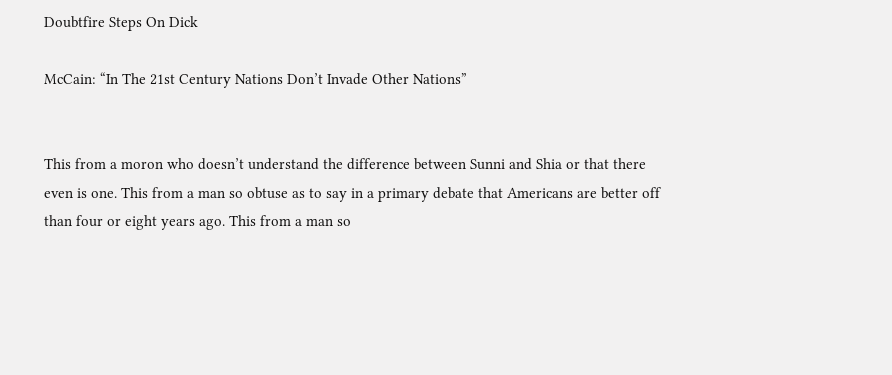Doubtfire Steps On Dick

McCain: “In The 21st Century Nations Don’t Invade Other Nations”


This from a moron who doesn’t understand the difference between Sunni and Shia or that there even is one. This from a man so obtuse as to say in a primary debate that Americans are better off than four or eight years ago. This from a man so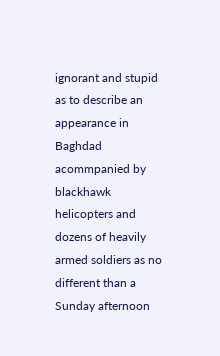ignorant and stupid as to describe an appearance in Baghdad acommpanied by blackhawk helicopters and dozens of heavily armed soldiers as no different than a Sunday afternoon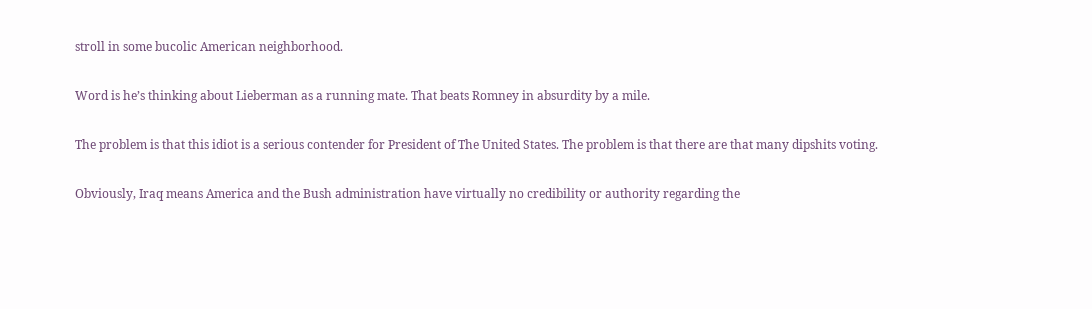stroll in some bucolic American neighborhood.

Word is he’s thinking about Lieberman as a running mate. That beats Romney in absurdity by a mile.

The problem is that this idiot is a serious contender for President of The United States. The problem is that there are that many dipshits voting.

Obviously, Iraq means America and the Bush administration have virtually no credibility or authority regarding the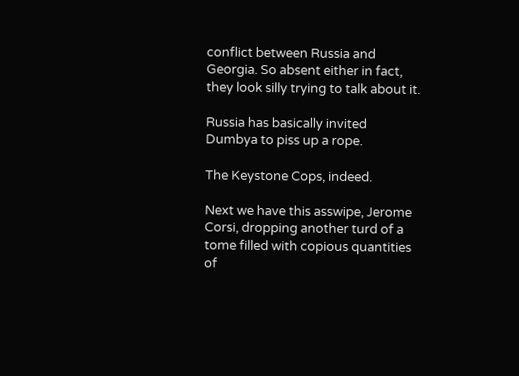conflict between Russia and Georgia. So absent either in fact, they look silly trying to talk about it.

Russia has basically invited Dumbya to piss up a rope.

The Keystone Cops, indeed.

Next we have this asswipe, Jerome Corsi, dropping another turd of a tome filled with copious quantities of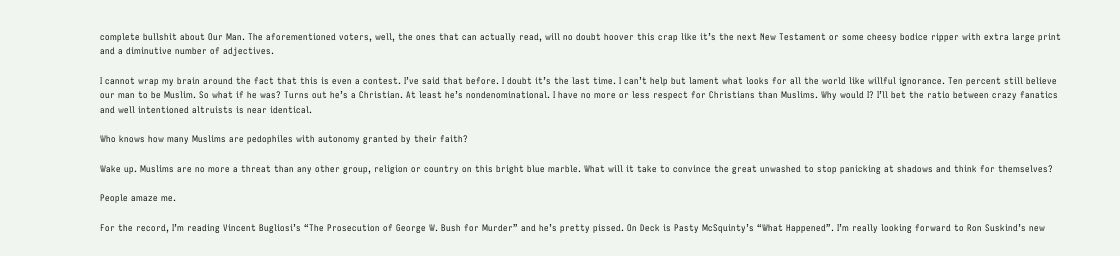complete bullshit about Our Man. The aforementioned voters, well, the ones that can actually read, will no doubt hoover this crap like it’s the next New Testament or some cheesy bodice ripper with extra large print and a diminutive number of adjectives.

I cannot wrap my brain around the fact that this is even a contest. I’ve said that before. I doubt it’s the last time. I can’t help but lament what looks for all the world like willful ignorance. Ten percent still believe our man to be Muslim. So what if he was? Turns out he’s a Christian. At least he’s nondenominational. I have no more or less respect for Christians than Muslims. Why would I? I’ll bet the ratio between crazy fanatics and well intentioned altruists is near identical.

Who knows how many Muslims are pedophiles with autonomy granted by their faith?

Wake up. Muslims are no more a threat than any other group, religion or country on this bright blue marble. What will it take to convince the great unwashed to stop panicking at shadows and think for themselves?

People amaze me.

For the record, I’m reading Vincent Bugliosi’s “The Prosecution of George W. Bush for Murder” and he’s pretty pissed. On Deck is Pasty McSquinty’s “What Happened”. I’m really looking forward to Ron Suskind’s new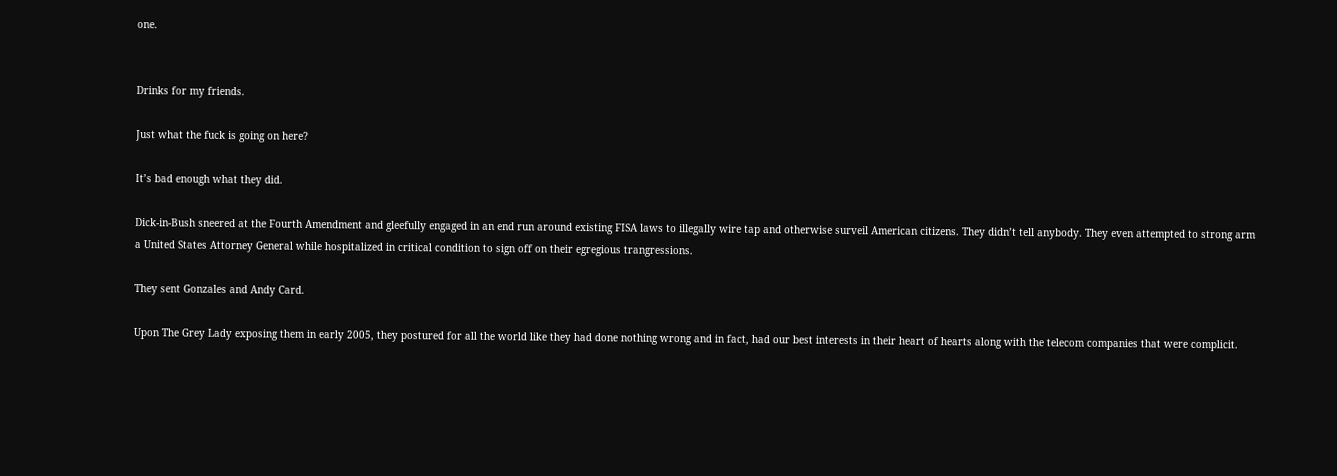one.


Drinks for my friends.

Just what the fuck is going on here?

It’s bad enough what they did.

Dick-in-Bush sneered at the Fourth Amendment and gleefully engaged in an end run around existing FISA laws to illegally wire tap and otherwise surveil American citizens. They didn’t tell anybody. They even attempted to strong arm a United States Attorney General while hospitalized in critical condition to sign off on their egregious trangressions.

They sent Gonzales and Andy Card.

Upon The Grey Lady exposing them in early 2005, they postured for all the world like they had done nothing wrong and in fact, had our best interests in their heart of hearts along with the telecom companies that were complicit.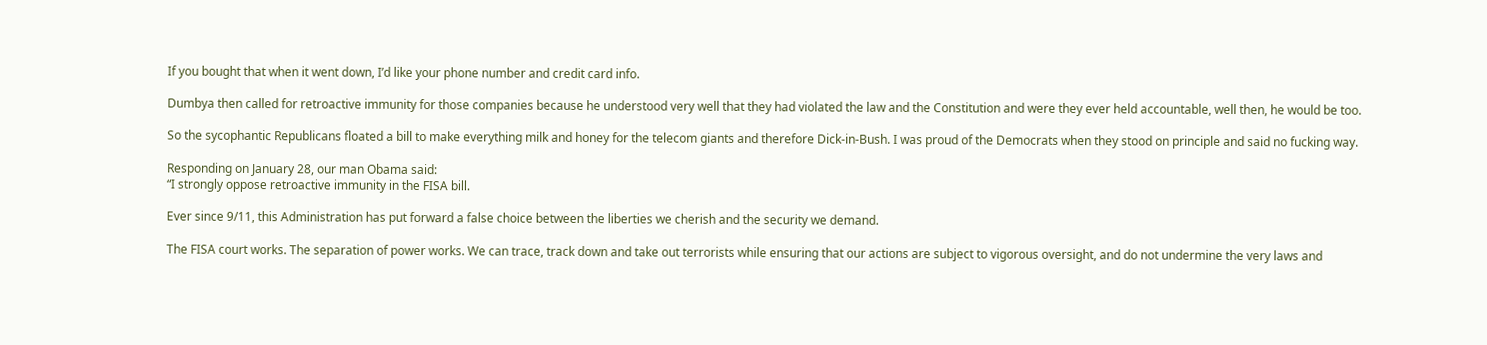If you bought that when it went down, I’d like your phone number and credit card info.

Dumbya then called for retroactive immunity for those companies because he understood very well that they had violated the law and the Constitution and were they ever held accountable, well then, he would be too.

So the sycophantic Republicans floated a bill to make everything milk and honey for the telecom giants and therefore Dick-in-Bush. I was proud of the Democrats when they stood on principle and said no fucking way.

Responding on January 28, our man Obama said:
“I strongly oppose retroactive immunity in the FISA bill.

Ever since 9/11, this Administration has put forward a false choice between the liberties we cherish and the security we demand.

The FISA court works. The separation of power works. We can trace, track down and take out terrorists while ensuring that our actions are subject to vigorous oversight, and do not undermine the very laws and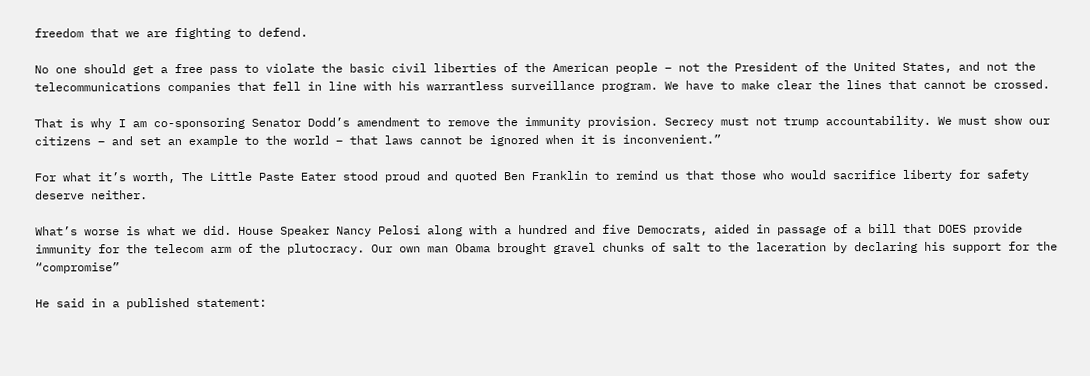freedom that we are fighting to defend.

No one should get a free pass to violate the basic civil liberties of the American people – not the President of the United States, and not the telecommunications companies that fell in line with his warrantless surveillance program. We have to make clear the lines that cannot be crossed.

That is why I am co-sponsoring Senator Dodd’s amendment to remove the immunity provision. Secrecy must not trump accountability. We must show our citizens – and set an example to the world – that laws cannot be ignored when it is inconvenient.”

For what it’s worth, The Little Paste Eater stood proud and quoted Ben Franklin to remind us that those who would sacrifice liberty for safety deserve neither.

What’s worse is what we did. House Speaker Nancy Pelosi along with a hundred and five Democrats, aided in passage of a bill that DOES provide immunity for the telecom arm of the plutocracy. Our own man Obama brought gravel chunks of salt to the laceration by declaring his support for the “compromise”

He said in a published statement: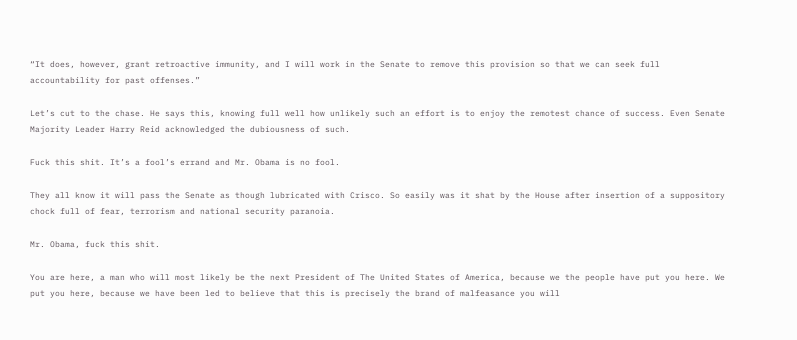“It does, however, grant retroactive immunity, and I will work in the Senate to remove this provision so that we can seek full accountability for past offenses.”

Let’s cut to the chase. He says this, knowing full well how unlikely such an effort is to enjoy the remotest chance of success. Even Senate Majority Leader Harry Reid acknowledged the dubiousness of such.

Fuck this shit. It’s a fool’s errand and Mr. Obama is no fool.

They all know it will pass the Senate as though lubricated with Crisco. So easily was it shat by the House after insertion of a suppository chock full of fear, terrorism and national security paranoia.

Mr. Obama, fuck this shit.

You are here, a man who will most likely be the next President of The United States of America, because we the people have put you here. We put you here, because we have been led to believe that this is precisely the brand of malfeasance you will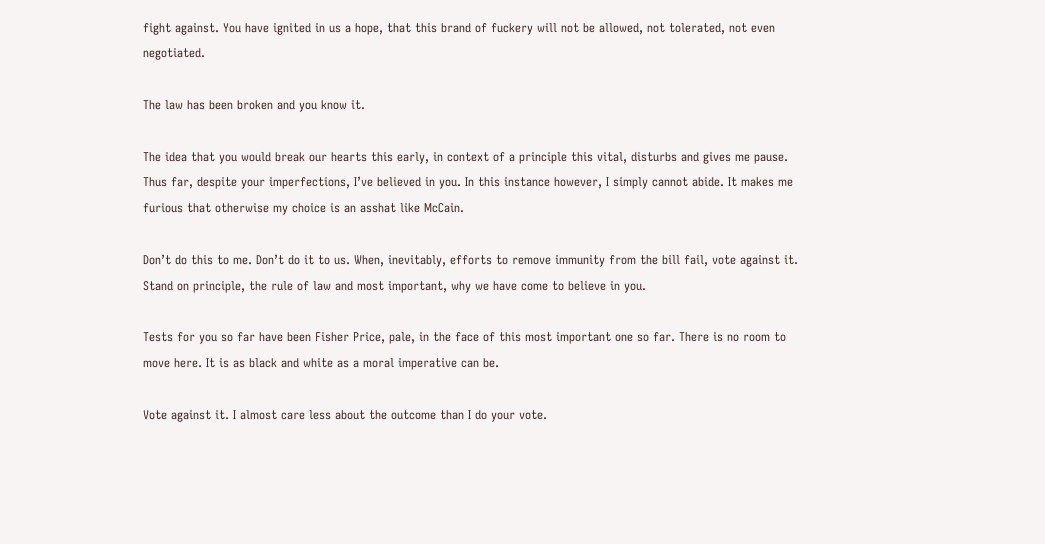fight against. You have ignited in us a hope, that this brand of fuckery will not be allowed, not tolerated, not even negotiated.

The law has been broken and you know it.

The idea that you would break our hearts this early, in context of a principle this vital, disturbs and gives me pause. Thus far, despite your imperfections, I’ve believed in you. In this instance however, I simply cannot abide. It makes me furious that otherwise my choice is an asshat like McCain.

Don’t do this to me. Don’t do it to us. When, inevitably, efforts to remove immunity from the bill fail, vote against it. Stand on principle, the rule of law and most important, why we have come to believe in you.

Tests for you so far have been Fisher Price, pale, in the face of this most important one so far. There is no room to move here. It is as black and white as a moral imperative can be.

Vote against it. I almost care less about the outcome than I do your vote.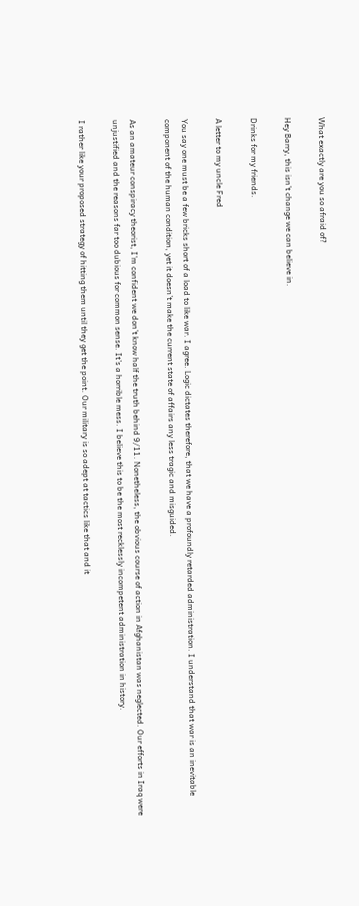What exactly are you so afraid of?

Hey Barry, this isn’t change we can believe in.

Drinks for my friends.

A letter to my uncle Fred

You say one must be a few bricks short of a load to like war. I agree. Logic dictates therefore, that we have a profoundly retarded administration. I understand that war is an inevitable component of the human condition, yet it doesn’t make the current state of affairs any less tragic and misguided.

As an amateur conspiracy theorist, I’m confident we don’t know half the truth behind 9/11. Nonetheless, the obvious course of action in Afghanistan was neglected. Our efforts in Iraq were unjustified and the reasons far too dubious for common sense. It’s a horrible mess. I believe this to be the most recklessly incompetent administration in history.

I rather like your proposed strategy of hitting them until they get the point. Our military is so adept at tactics like that and it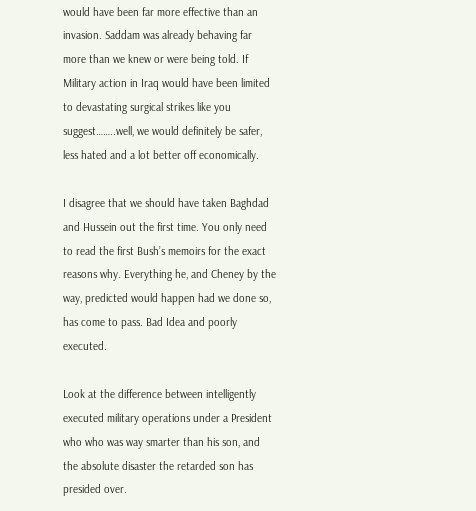would have been far more effective than an invasion. Saddam was already behaving far more than we knew or were being told. If Military action in Iraq would have been limited to devastating surgical strikes like you suggest……..well, we would definitely be safer, less hated and a lot better off economically.

I disagree that we should have taken Baghdad and Hussein out the first time. You only need to read the first Bush’s memoirs for the exact reasons why. Everything he, and Cheney by the way, predicted would happen had we done so, has come to pass. Bad Idea and poorly executed.

Look at the difference between intelligently executed military operations under a President who who was way smarter than his son, and the absolute disaster the retarded son has presided over.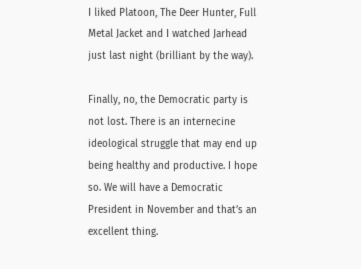I liked Platoon, The Deer Hunter, Full Metal Jacket and I watched Jarhead just last night (brilliant by the way).

Finally, no, the Democratic party is not lost. There is an internecine ideological struggle that may end up being healthy and productive. I hope so. We will have a Democratic President in November and that’s an excellent thing.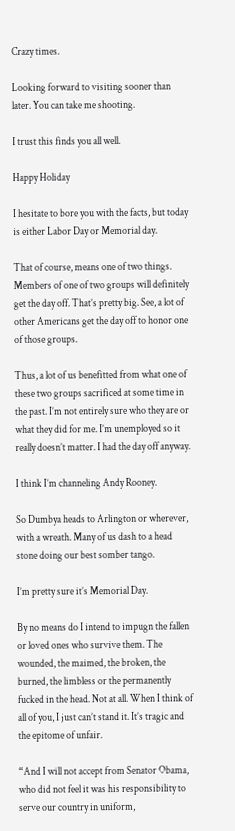Crazy times.

Looking forward to visiting sooner than later. You can take me shooting.

I trust this finds you all well.

Happy Holiday

I hesitate to bore you with the facts, but today is either Labor Day or Memorial day.

That of course, means one of two things. Members of one of two groups will definitely get the day off. That’s pretty big. See, a lot of other Americans get the day off to honor one of those groups.

Thus, a lot of us benefitted from what one of these two groups sacrificed at some time in the past. I’m not entirely sure who they are or what they did for me. I’m unemployed so it really doesn’t matter. I had the day off anyway.

I think I’m channeling Andy Rooney.

So Dumbya heads to Arlington or wherever, with a wreath. Many of us dash to a head stone doing our best somber tango.

I’m pretty sure it’s Memorial Day.

By no means do I intend to impugn the fallen or loved ones who survive them. The wounded, the maimed, the broken, the burned, the limbless or the permanently fucked in the head. Not at all. When I think of all of you, I just can’t stand it. It’s tragic and the epitome of unfair.

“And I will not accept from Senator Obama, who did not feel it was his responsibility to serve our country in uniform,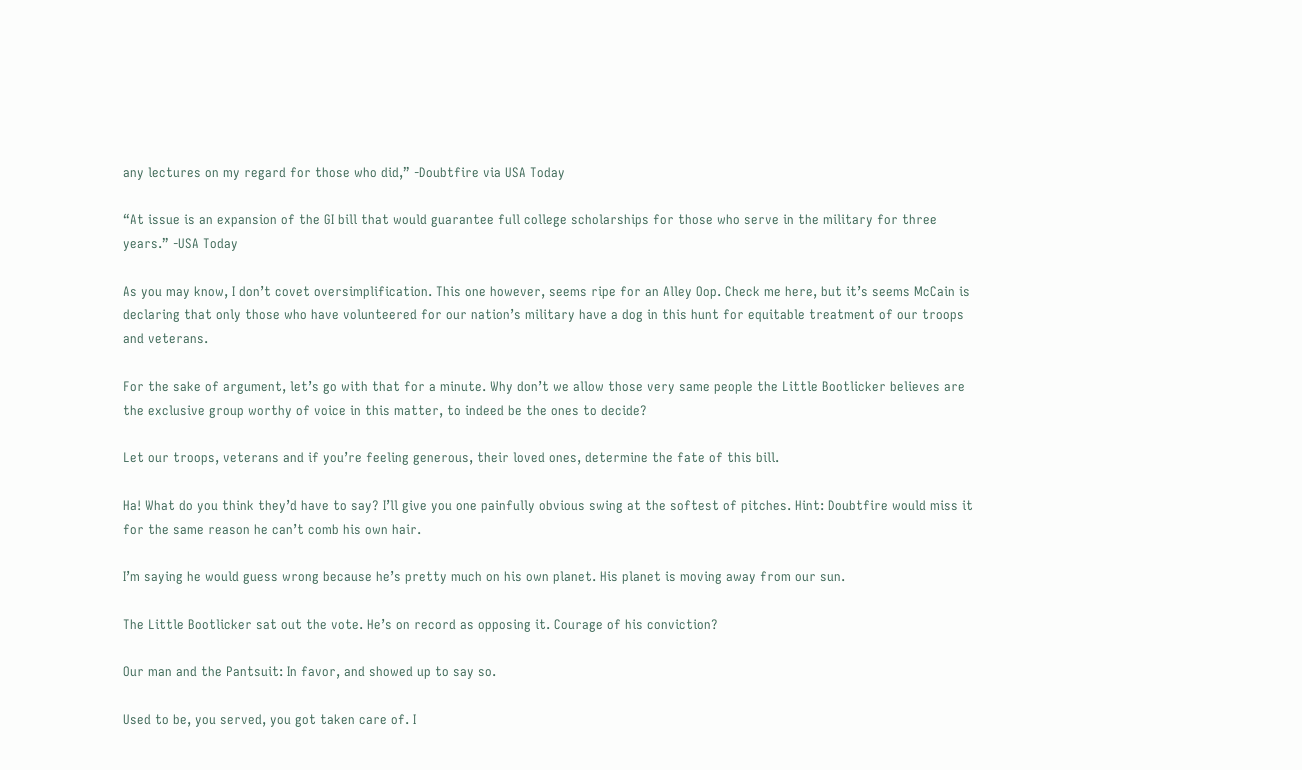any lectures on my regard for those who did,” -Doubtfire via USA Today

“At issue is an expansion of the GI bill that would guarantee full college scholarships for those who serve in the military for three years.” -USA Today

As you may know, I don’t covet oversimplification. This one however, seems ripe for an Alley Oop. Check me here, but it’s seems McCain is declaring that only those who have volunteered for our nation’s military have a dog in this hunt for equitable treatment of our troops and veterans.

For the sake of argument, let’s go with that for a minute. Why don’t we allow those very same people the Little Bootlicker believes are the exclusive group worthy of voice in this matter, to indeed be the ones to decide?

Let our troops, veterans and if you’re feeling generous, their loved ones, determine the fate of this bill.

Ha! What do you think they’d have to say? I’ll give you one painfully obvious swing at the softest of pitches. Hint: Doubtfire would miss it for the same reason he can’t comb his own hair.

I’m saying he would guess wrong because he’s pretty much on his own planet. His planet is moving away from our sun.

The Little Bootlicker sat out the vote. He’s on record as opposing it. Courage of his conviction?

Our man and the Pantsuit: In favor, and showed up to say so.

Used to be, you served, you got taken care of. I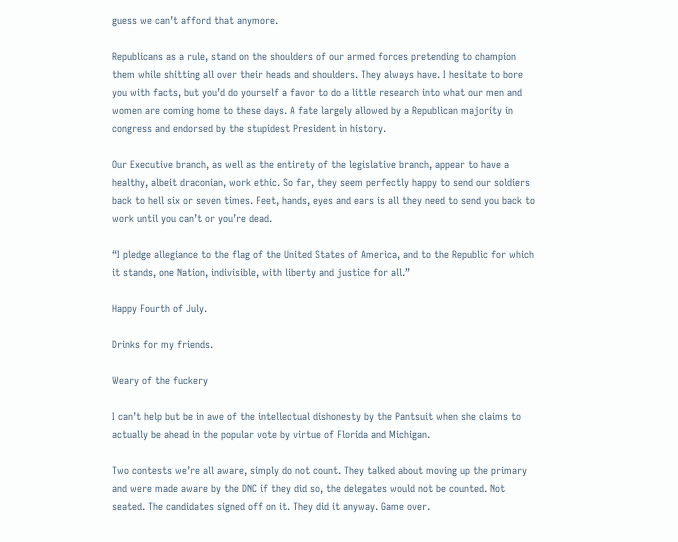guess we can’t afford that anymore.

Republicans as a rule, stand on the shoulders of our armed forces pretending to champion them while shitting all over their heads and shoulders. They always have. I hesitate to bore you with facts, but you’d do yourself a favor to do a little research into what our men and women are coming home to these days. A fate largely allowed by a Republican majority in congress and endorsed by the stupidest President in history.

Our Executive branch, as well as the entirety of the legislative branch, appear to have a healthy, albeit draconian, work ethic. So far, they seem perfectly happy to send our soldiers back to hell six or seven times. Feet, hands, eyes and ears is all they need to send you back to work until you can’t or you’re dead.

“I pledge allegiance to the flag of the United States of America, and to the Republic for which it stands, one Nation, indivisible, with liberty and justice for all.”

Happy Fourth of July.

Drinks for my friends.

Weary of the fuckery

I can’t help but be in awe of the intellectual dishonesty by the Pantsuit when she claims to actually be ahead in the popular vote by virtue of Florida and Michigan.

Two contests we’re all aware, simply do not count. They talked about moving up the primary and were made aware by the DNC if they did so, the delegates would not be counted. Not seated. The candidates signed off on it. They did it anyway. Game over.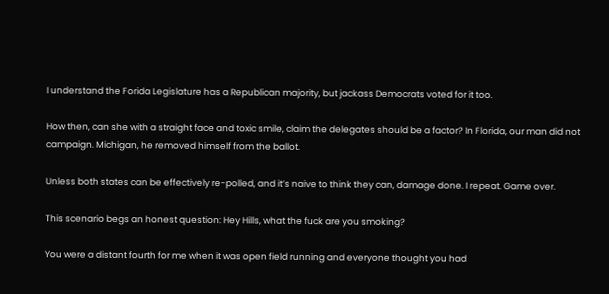I understand the Forida Legislature has a Republican majority, but jackass Democrats voted for it too.

How then, can she with a straight face and toxic smile, claim the delegates should be a factor? In Florida, our man did not campaign. Michigan, he removed himself from the ballot.

Unless both states can be effectively re-polled, and it’s naive to think they can, damage done. I repeat. Game over.

This scenario begs an honest question: Hey Hills, what the fuck are you smoking?

You were a distant fourth for me when it was open field running and everyone thought you had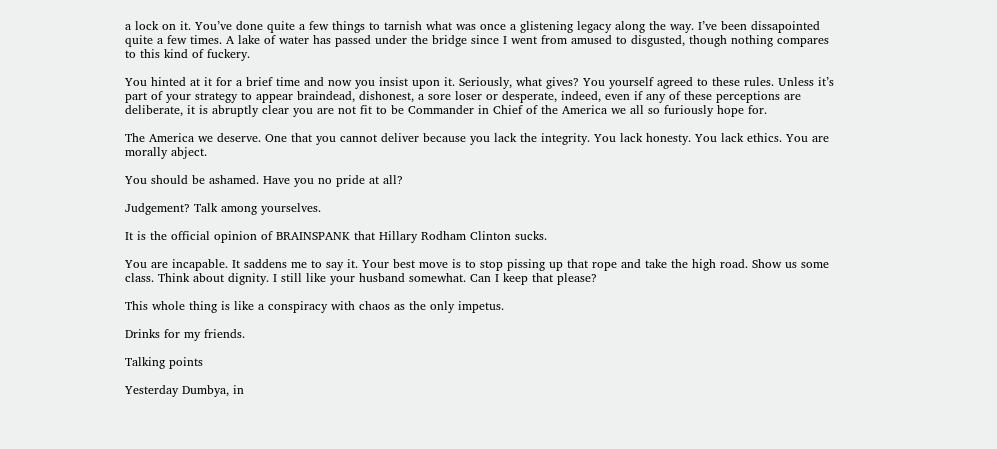a lock on it. You’ve done quite a few things to tarnish what was once a glistening legacy along the way. I’ve been dissapointed quite a few times. A lake of water has passed under the bridge since I went from amused to disgusted, though nothing compares to this kind of fuckery.

You hinted at it for a brief time and now you insist upon it. Seriously, what gives? You yourself agreed to these rules. Unless it’s part of your strategy to appear braindead, dishonest, a sore loser or desperate, indeed, even if any of these perceptions are deliberate, it is abruptly clear you are not fit to be Commander in Chief of the America we all so furiously hope for.

The America we deserve. One that you cannot deliver because you lack the integrity. You lack honesty. You lack ethics. You are morally abject.

You should be ashamed. Have you no pride at all?

Judgement? Talk among yourselves.

It is the official opinion of BRAINSPANK that Hillary Rodham Clinton sucks.

You are incapable. It saddens me to say it. Your best move is to stop pissing up that rope and take the high road. Show us some class. Think about dignity. I still like your husband somewhat. Can I keep that please?

This whole thing is like a conspiracy with chaos as the only impetus.

Drinks for my friends.

Talking points

Yesterday Dumbya, in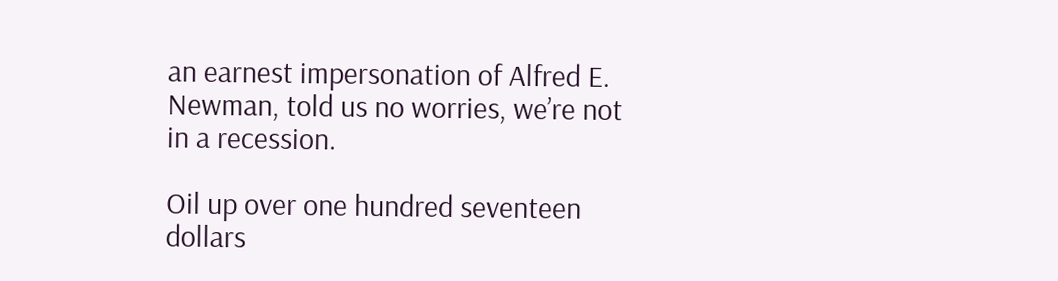an earnest impersonation of Alfred E. Newman, told us no worries, we’re not in a recession.

Oil up over one hundred seventeen dollars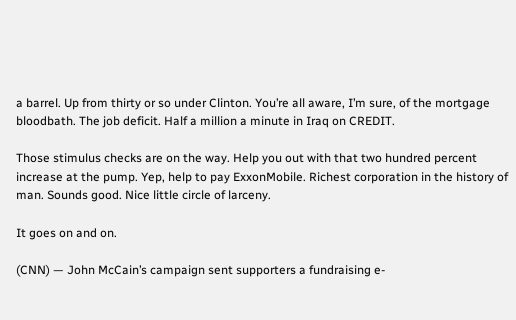a barrel. Up from thirty or so under Clinton. You’re all aware, I’m sure, of the mortgage bloodbath. The job deficit. Half a million a minute in Iraq on CREDIT.

Those stimulus checks are on the way. Help you out with that two hundred percent increase at the pump. Yep, help to pay ExxonMobile. Richest corporation in the history of man. Sounds good. Nice little circle of larceny.

It goes on and on.

(CNN) — John McCain’s campaign sent supporters a fundraising e-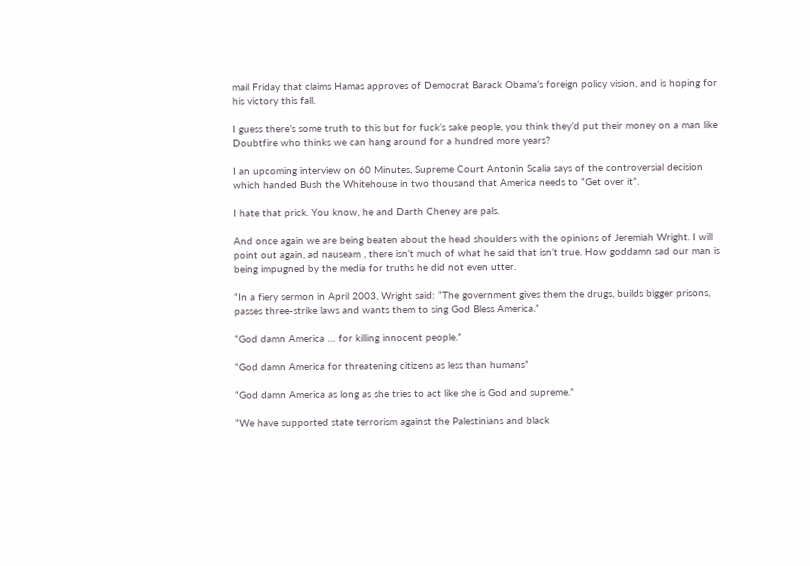mail Friday that claims Hamas approves of Democrat Barack Obama’s foreign policy vision, and is hoping for his victory this fall.

I guess there’s some truth to this but for fuck’s sake people, you think they’d put their money on a man like Doubtfire who thinks we can hang around for a hundred more years?

I an upcoming interview on 60 Minutes, Supreme Court Antonin Scalia says of the controversial decision which handed Bush the Whitehouse in two thousand that America needs to “Get over it”.

I hate that prick. You know, he and Darth Cheney are pals.

And once again we are being beaten about the head shoulders with the opinions of Jeremiah Wright. I will point out again, ad nauseam , there isn’t much of what he said that isn’t true. How goddamn sad our man is being impugned by the media for truths he did not even utter.

“In a fiery sermon in April 2003, Wright said: “The government gives them the drugs, builds bigger prisons, passes three-strike laws and wants them to sing God Bless America.”

“God damn America … for killing innocent people.”

“God damn America for threatening citizens as less than humans”

“God damn America as long as she tries to act like she is God and supreme.”

“We have supported state terrorism against the Palestinians and black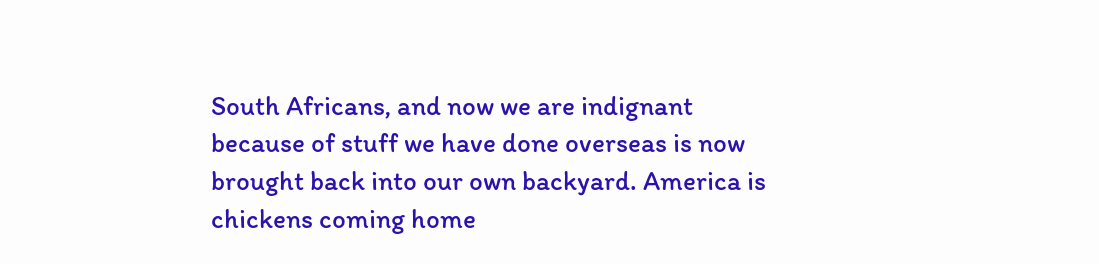South Africans, and now we are indignant because of stuff we have done overseas is now brought back into our own backyard. America is chickens coming home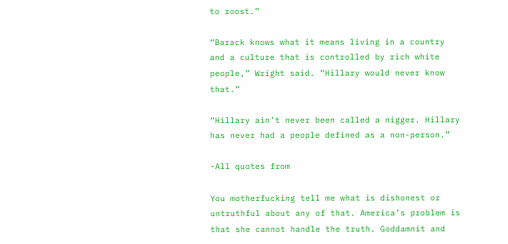to roost.”

“Barack knows what it means living in a country and a culture that is controlled by rich white people,” Wright said. “Hillary would never know that.”

“Hillary ain’t never been called a nigger. Hillary has never had a people defined as a non-person.”

-All quotes from

You motherfucking tell me what is dishonest or untruthful about any of that. America’s problem is that she cannot handle the truth. Goddamnit and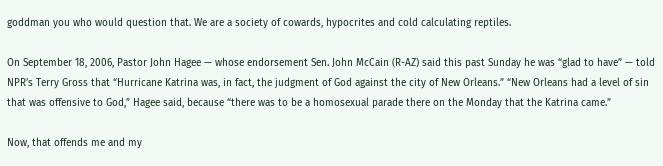goddman you who would question that. We are a society of cowards, hypocrites and cold calculating reptiles.

On September 18, 2006, Pastor John Hagee — whose endorsement Sen. John McCain (R-AZ) said this past Sunday he was “glad to have” — told NPR’s Terry Gross that “Hurricane Katrina was, in fact, the judgment of God against the city of New Orleans.” “New Orleans had a level of sin that was offensive to God,” Hagee said, because “there was to be a homosexual parade there on the Monday that the Katrina came.”

Now, that offends me and my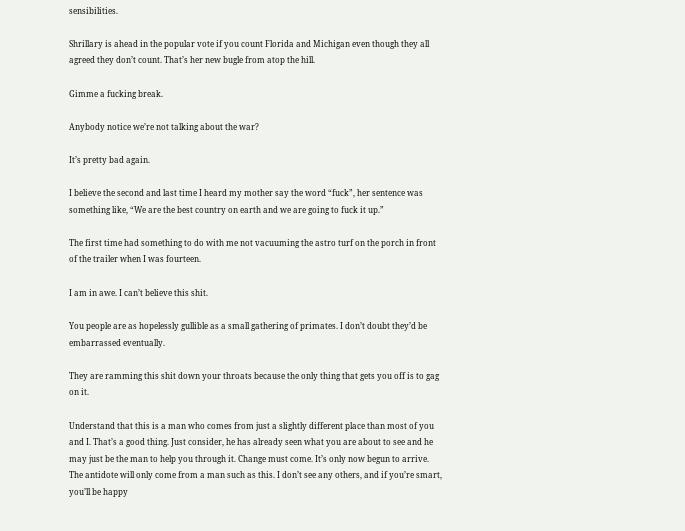sensibilities.

Shrillary is ahead in the popular vote if you count Florida and Michigan even though they all agreed they don’t count. That’s her new bugle from atop the hill.

Gimme a fucking break.

Anybody notice we’re not talking about the war?

It’s pretty bad again.

I believe the second and last time I heard my mother say the word “fuck”, her sentence was something like, “We are the best country on earth and we are going to fuck it up.”

The first time had something to do with me not vacuuming the astro turf on the porch in front of the trailer when I was fourteen.

I am in awe. I can’t believe this shit.

You people are as hopelessly gullible as a small gathering of primates. I don’t doubt they’d be embarrassed eventually.

They are ramming this shit down your throats because the only thing that gets you off is to gag on it.

Understand that this is a man who comes from just a slightly different place than most of you and I. That’s a good thing. Just consider, he has already seen what you are about to see and he may just be the man to help you through it. Change must come. It’s only now begun to arrive. The antidote will only come from a man such as this. I don’t see any others, and if you’re smart, you’ll be happy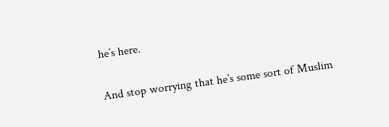he’s here.

And stop worrying that he’s some sort of Muslim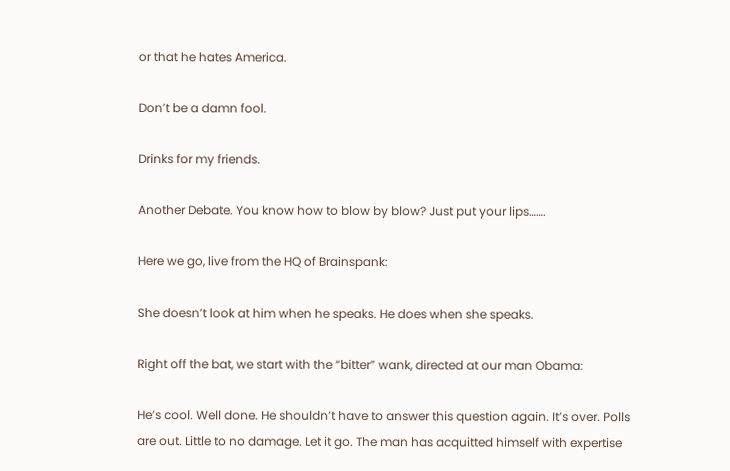or that he hates America.

Don’t be a damn fool.

Drinks for my friends.

Another Debate. You know how to blow by blow? Just put your lips…….

Here we go, live from the HQ of Brainspank:

She doesn’t look at him when he speaks. He does when she speaks.

Right off the bat, we start with the “bitter” wank, directed at our man Obama:

He’s cool. Well done. He shouldn’t have to answer this question again. It’s over. Polls are out. Little to no damage. Let it go. The man has acquitted himself with expertise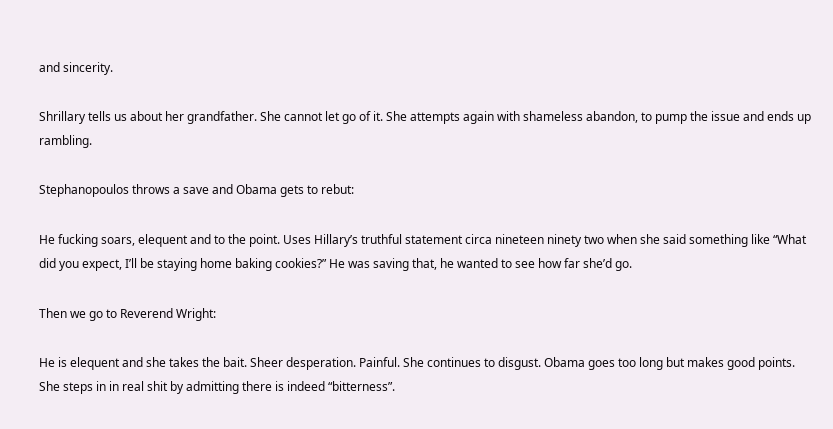and sincerity.

Shrillary tells us about her grandfather. She cannot let go of it. She attempts again with shameless abandon, to pump the issue and ends up rambling.

Stephanopoulos throws a save and Obama gets to rebut:

He fucking soars, elequent and to the point. Uses Hillary’s truthful statement circa nineteen ninety two when she said something like “What did you expect, I’ll be staying home baking cookies?” He was saving that, he wanted to see how far she’d go.

Then we go to Reverend Wright:

He is elequent and she takes the bait. Sheer desperation. Painful. She continues to disgust. Obama goes too long but makes good points. She steps in in real shit by admitting there is indeed “bitterness”.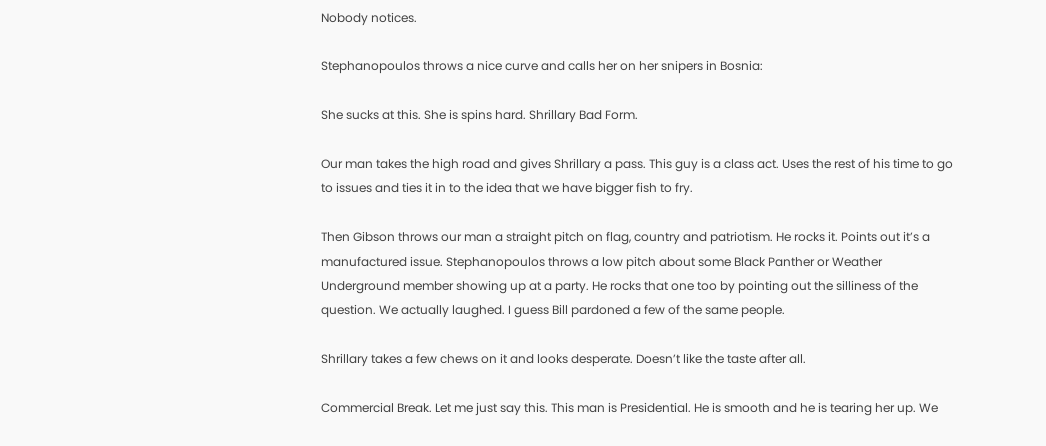Nobody notices.

Stephanopoulos throws a nice curve and calls her on her snipers in Bosnia:

She sucks at this. She is spins hard. Shrillary Bad Form.

Our man takes the high road and gives Shrillary a pass. This guy is a class act. Uses the rest of his time to go to issues and ties it in to the idea that we have bigger fish to fry.

Then Gibson throws our man a straight pitch on flag, country and patriotism. He rocks it. Points out it’s a manufactured issue. Stephanopoulos throws a low pitch about some Black Panther or Weather Underground member showing up at a party. He rocks that one too by pointing out the silliness of the question. We actually laughed. I guess Bill pardoned a few of the same people.

Shrillary takes a few chews on it and looks desperate. Doesn’t like the taste after all.

Commercial Break. Let me just say this. This man is Presidential. He is smooth and he is tearing her up. We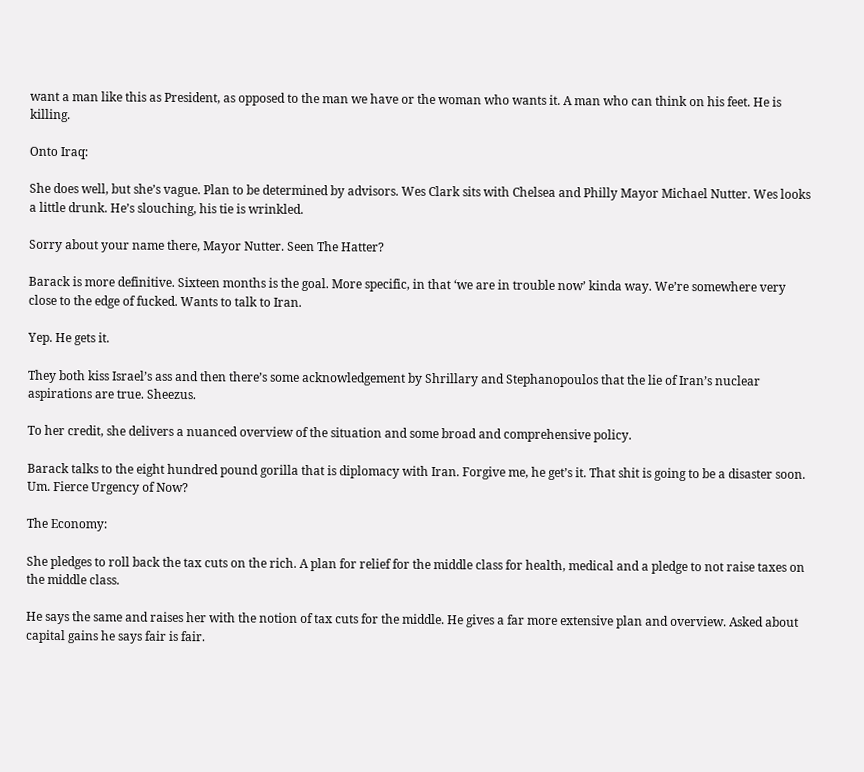want a man like this as President, as opposed to the man we have or the woman who wants it. A man who can think on his feet. He is killing.

Onto Iraq:

She does well, but she’s vague. Plan to be determined by advisors. Wes Clark sits with Chelsea and Philly Mayor Michael Nutter. Wes looks a little drunk. He’s slouching, his tie is wrinkled.

Sorry about your name there, Mayor Nutter. Seen The Hatter?

Barack is more definitive. Sixteen months is the goal. More specific, in that ‘we are in trouble now’ kinda way. We’re somewhere very close to the edge of fucked. Wants to talk to Iran.

Yep. He gets it.

They both kiss Israel’s ass and then there’s some acknowledgement by Shrillary and Stephanopoulos that the lie of Iran’s nuclear aspirations are true. Sheezus.

To her credit, she delivers a nuanced overview of the situation and some broad and comprehensive policy.

Barack talks to the eight hundred pound gorilla that is diplomacy with Iran. Forgive me, he get’s it. That shit is going to be a disaster soon. Um. Fierce Urgency of Now?

The Economy:

She pledges to roll back the tax cuts on the rich. A plan for relief for the middle class for health, medical and a pledge to not raise taxes on the middle class.

He says the same and raises her with the notion of tax cuts for the middle. He gives a far more extensive plan and overview. Asked about capital gains he says fair is fair.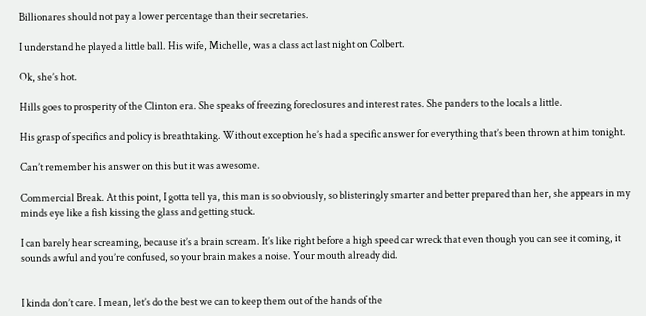Billionares should not pay a lower percentage than their secretaries.

I understand he played a little ball. His wife, Michelle, was a class act last night on Colbert.

Ok, she’s hot.

Hills goes to prosperity of the Clinton era. She speaks of freezing foreclosures and interest rates. She panders to the locals a little.

His grasp of specifics and policy is breathtaking. Without exception he’s had a specific answer for everything that’s been thrown at him tonight.

Can’t remember his answer on this but it was awesome.

Commercial Break. At this point, I gotta tell ya, this man is so obviously, so blisteringly smarter and better prepared than her, she appears in my minds eye like a fish kissing the glass and getting stuck.

I can barely hear screaming, because it’s a brain scream. It’s like right before a high speed car wreck that even though you can see it coming, it sounds awful and you’re confused, so your brain makes a noise. Your mouth already did.


I kinda don’t care. I mean, let’s do the best we can to keep them out of the hands of the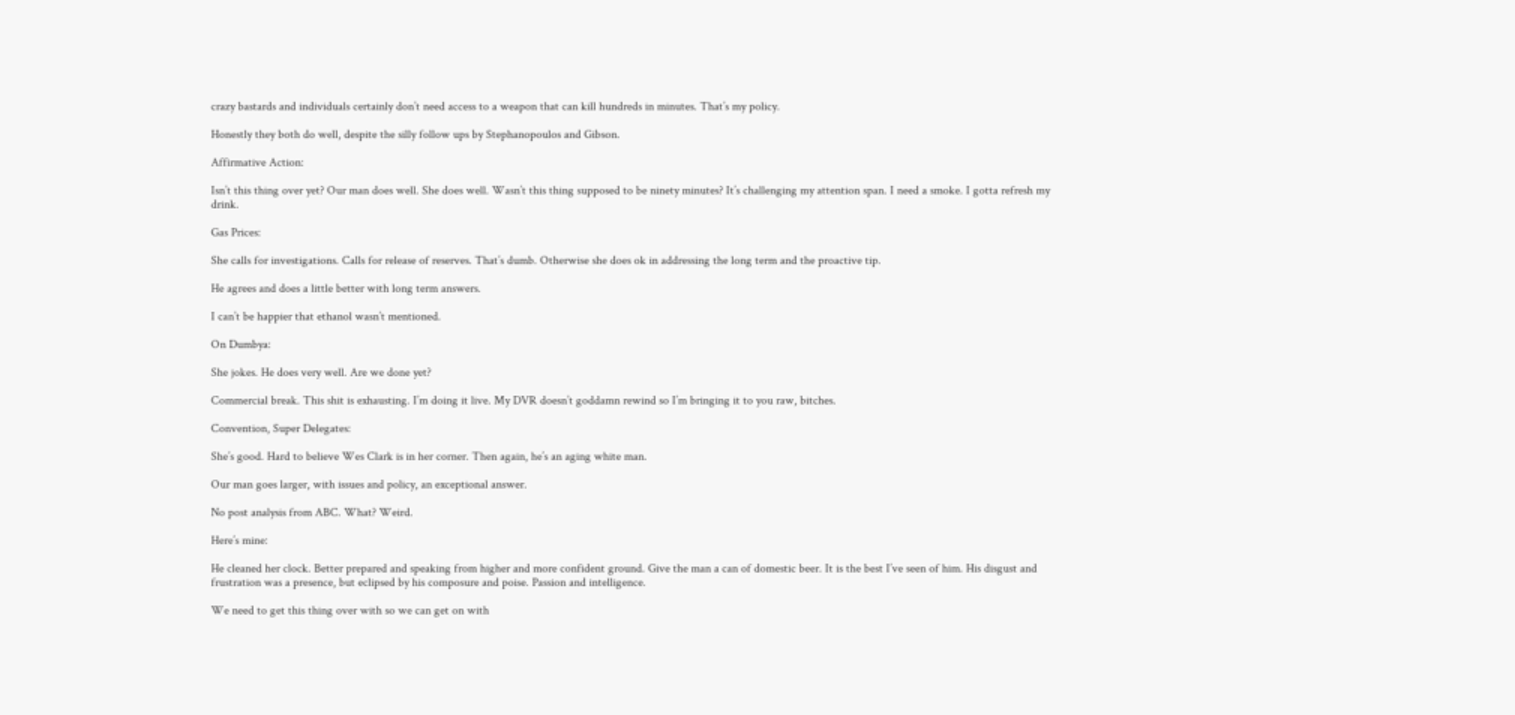crazy bastards and individuals certainly don’t need access to a weapon that can kill hundreds in minutes. That’s my policy.

Honestly they both do well, despite the silly follow ups by Stephanopoulos and Gibson.

Affirmative Action:

Isn’t this thing over yet? Our man does well. She does well. Wasn’t this thing supposed to be ninety minutes? It’s challenging my attention span. I need a smoke. I gotta refresh my drink.

Gas Prices:

She calls for investigations. Calls for release of reserves. That’s dumb. Otherwise she does ok in addressing the long term and the proactive tip.

He agrees and does a little better with long term answers.

I can’t be happier that ethanol wasn’t mentioned.

On Dumbya:

She jokes. He does very well. Are we done yet?

Commercial break. This shit is exhausting. I’m doing it live. My DVR doesn’t goddamn rewind so I’m bringing it to you raw, bitches.

Convention, Super Delegates:

She’s good. Hard to believe Wes Clark is in her corner. Then again, he’s an aging white man.

Our man goes larger, with issues and policy, an exceptional answer.

No post analysis from ABC. What? Weird.

Here’s mine:

He cleaned her clock. Better prepared and speaking from higher and more confident ground. Give the man a can of domestic beer. It is the best I’ve seen of him. His disgust and frustration was a presence, but eclipsed by his composure and poise. Passion and intelligence.

We need to get this thing over with so we can get on with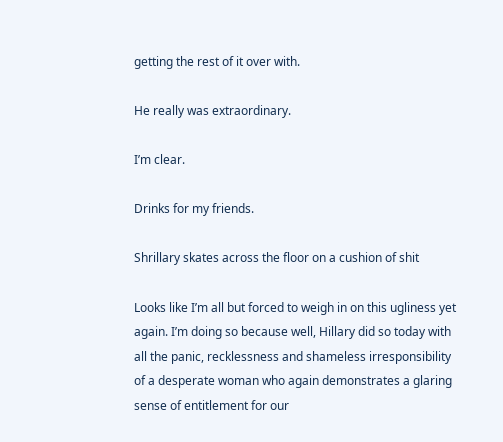getting the rest of it over with.

He really was extraordinary.

I’m clear.

Drinks for my friends.

Shrillary skates across the floor on a cushion of shit

Looks like I’m all but forced to weigh in on this ugliness yet again. I’m doing so because well, Hillary did so today with all the panic, recklessness and shameless irresponsibility of a desperate woman who again demonstrates a glaring sense of entitlement for our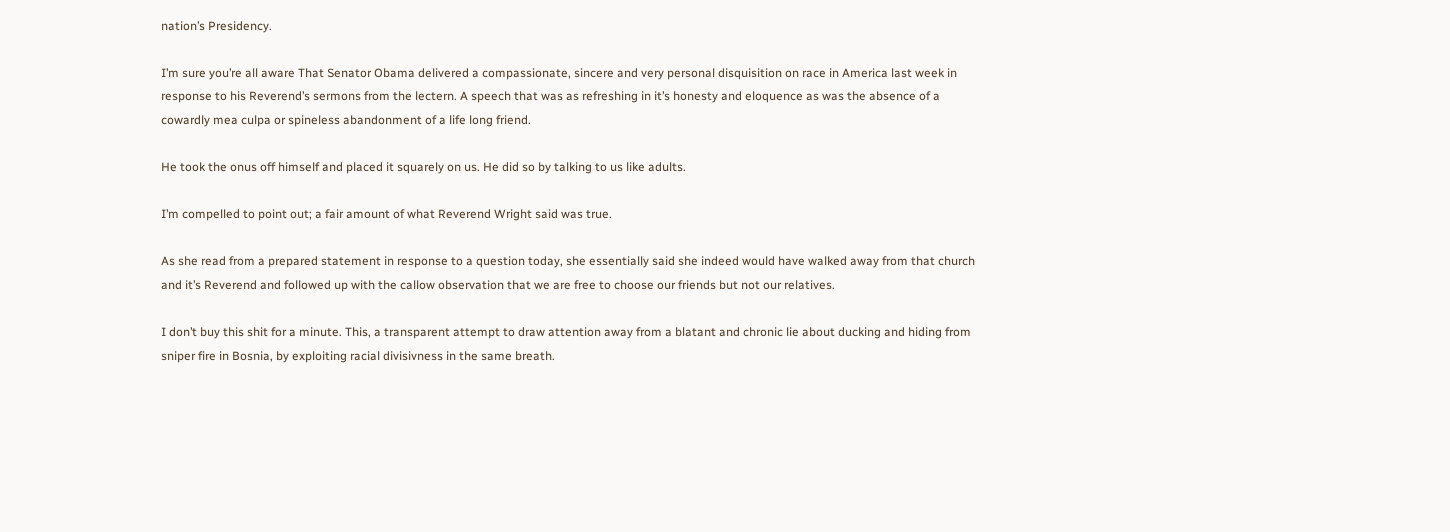nation’s Presidency.

I’m sure you’re all aware That Senator Obama delivered a compassionate, sincere and very personal disquisition on race in America last week in response to his Reverend’s sermons from the lectern. A speech that was as refreshing in it’s honesty and eloquence as was the absence of a cowardly mea culpa or spineless abandonment of a life long friend.

He took the onus off himself and placed it squarely on us. He did so by talking to us like adults.

I’m compelled to point out; a fair amount of what Reverend Wright said was true.

As she read from a prepared statement in response to a question today, she essentially said she indeed would have walked away from that church and it’s Reverend and followed up with the callow observation that we are free to choose our friends but not our relatives.

I don’t buy this shit for a minute. This, a transparent attempt to draw attention away from a blatant and chronic lie about ducking and hiding from sniper fire in Bosnia, by exploiting racial divisivness in the same breath.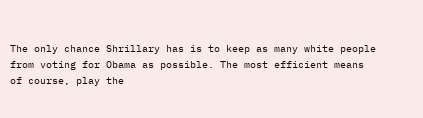The only chance Shrillary has is to keep as many white people from voting for Obama as possible. The most efficient means of course, play the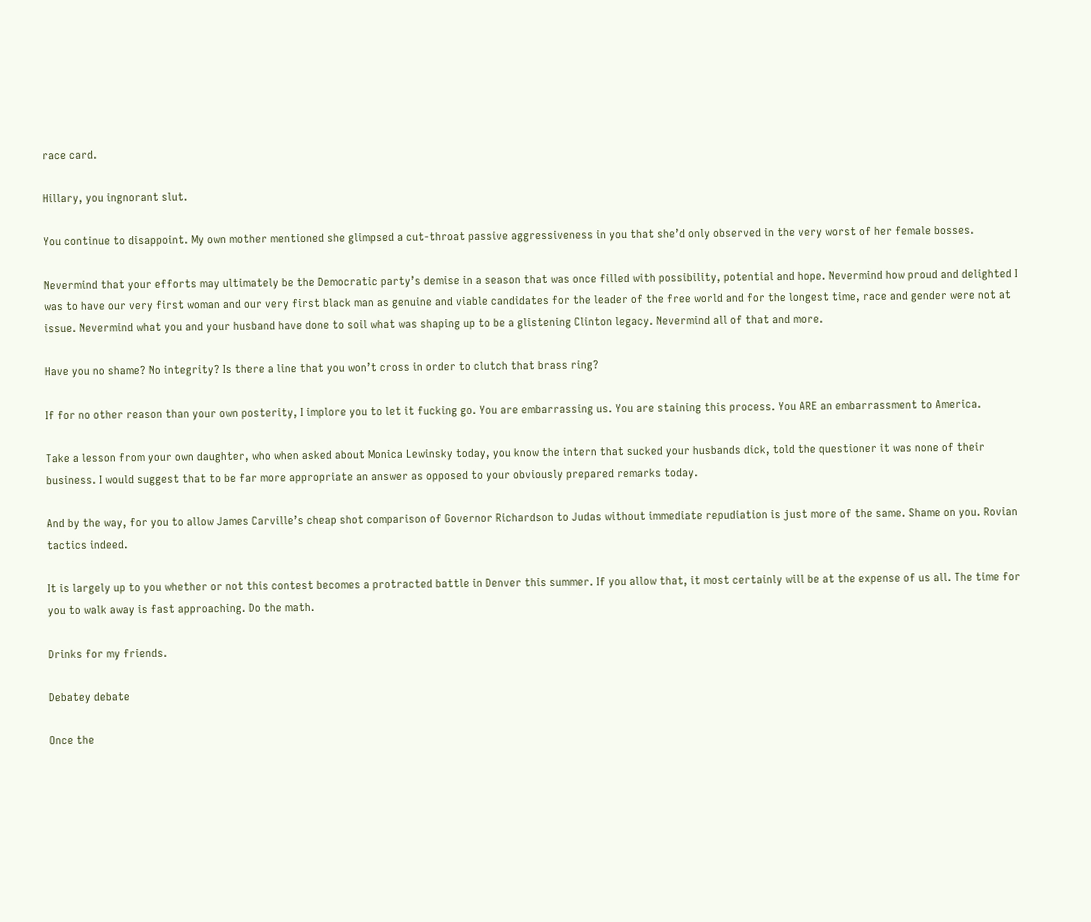race card.

Hillary, you ingnorant slut.

You continue to disappoint. My own mother mentioned she glimpsed a cut-throat passive aggressiveness in you that she’d only observed in the very worst of her female bosses.

Nevermind that your efforts may ultimately be the Democratic party’s demise in a season that was once filled with possibility, potential and hope. Nevermind how proud and delighted I was to have our very first woman and our very first black man as genuine and viable candidates for the leader of the free world and for the longest time, race and gender were not at issue. Nevermind what you and your husband have done to soil what was shaping up to be a glistening Clinton legacy. Nevermind all of that and more.

Have you no shame? No integrity? Is there a line that you won’t cross in order to clutch that brass ring?

If for no other reason than your own posterity, I implore you to let it fucking go. You are embarrassing us. You are staining this process. You ARE an embarrassment to America.

Take a lesson from your own daughter, who when asked about Monica Lewinsky today, you know the intern that sucked your husbands dick, told the questioner it was none of their business. I would suggest that to be far more appropriate an answer as opposed to your obviously prepared remarks today.

And by the way, for you to allow James Carville’s cheap shot comparison of Governor Richardson to Judas without immediate repudiation is just more of the same. Shame on you. Rovian tactics indeed.

It is largely up to you whether or not this contest becomes a protracted battle in Denver this summer. If you allow that, it most certainly will be at the expense of us all. The time for you to walk away is fast approaching. Do the math.

Drinks for my friends.

Debatey debate

Once the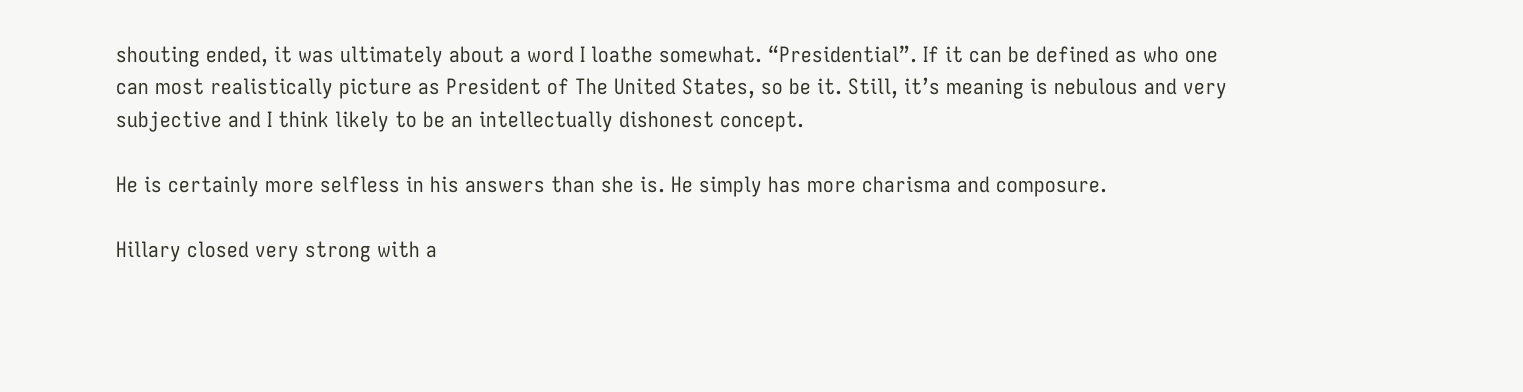shouting ended, it was ultimately about a word I loathe somewhat. “Presidential”. If it can be defined as who one can most realistically picture as President of The United States, so be it. Still, it’s meaning is nebulous and very subjective and I think likely to be an intellectually dishonest concept.

He is certainly more selfless in his answers than she is. He simply has more charisma and composure.

Hillary closed very strong with a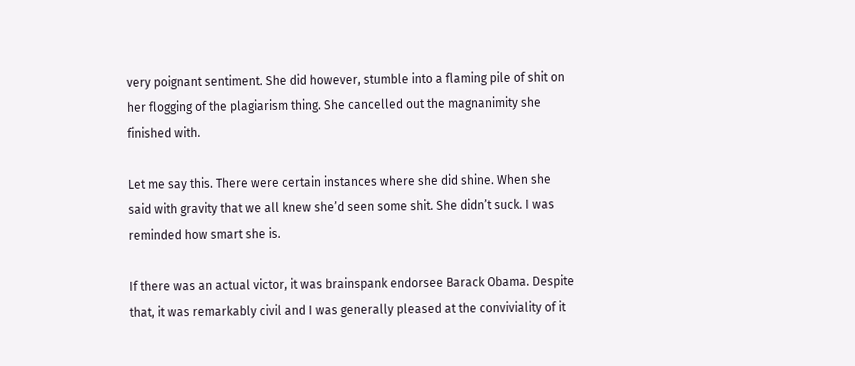very poignant sentiment. She did however, stumble into a flaming pile of shit on her flogging of the plagiarism thing. She cancelled out the magnanimity she finished with.

Let me say this. There were certain instances where she did shine. When she said with gravity that we all knew she’d seen some shit. She didn’t suck. I was reminded how smart she is.

If there was an actual victor, it was brainspank endorsee Barack Obama. Despite that, it was remarkably civil and I was generally pleased at the conviviality of it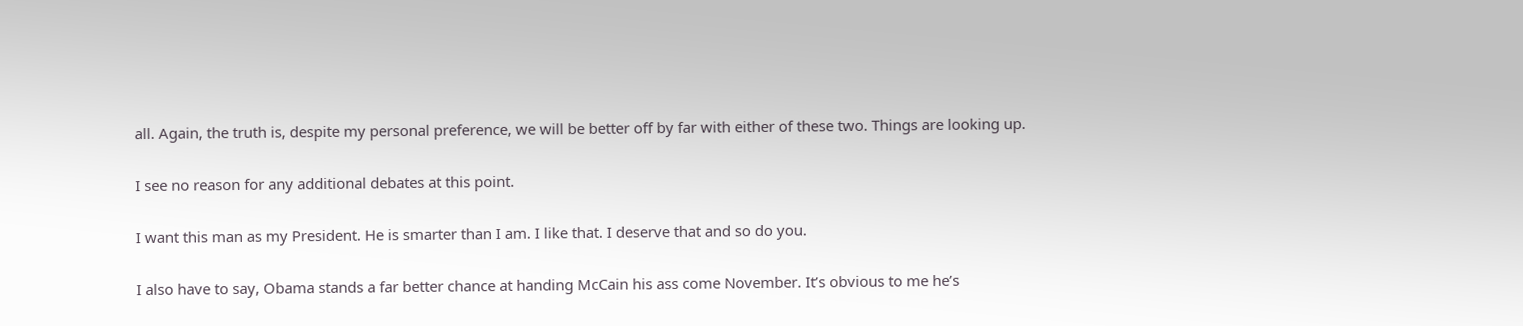all. Again, the truth is, despite my personal preference, we will be better off by far with either of these two. Things are looking up.

I see no reason for any additional debates at this point.

I want this man as my President. He is smarter than I am. I like that. I deserve that and so do you.

I also have to say, Obama stands a far better chance at handing McCain his ass come November. It’s obvious to me he’s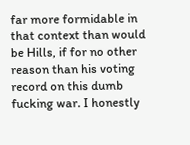far more formidable in that context than would be Hills, if for no other reason than his voting record on this dumb fucking war. I honestly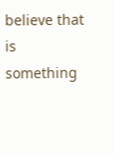believe that is something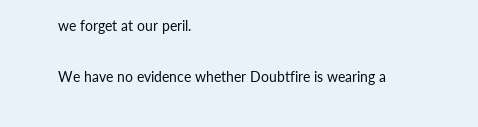we forget at our peril.

We have no evidence whether Doubtfire is wearing a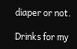diaper or not.

Drinks for my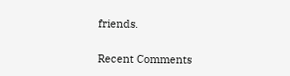friends.

Recent Comments